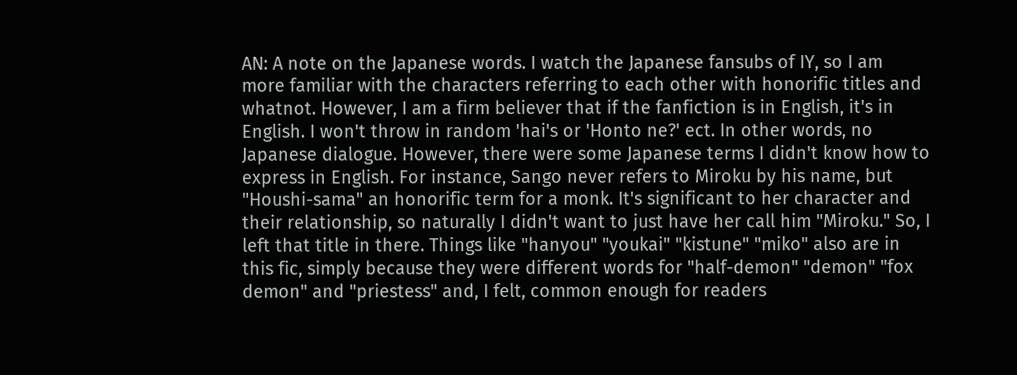AN: A note on the Japanese words. I watch the Japanese fansubs of IY, so I am more familiar with the characters referring to each other with honorific titles and whatnot. However, I am a firm believer that if the fanfiction is in English, it's in English. I won't throw in random 'hai's or 'Honto ne?' ect. In other words, no Japanese dialogue. However, there were some Japanese terms I didn't know how to express in English. For instance, Sango never refers to Miroku by his name, but "Houshi-sama" an honorific term for a monk. It's significant to her character and their relationship, so naturally I didn't want to just have her call him "Miroku." So, I left that title in there. Things like "hanyou" "youkai" "kistune" "miko" also are in this fic, simply because they were different words for "half-demon" "demon" "fox demon" and "priestess" and, I felt, common enough for readers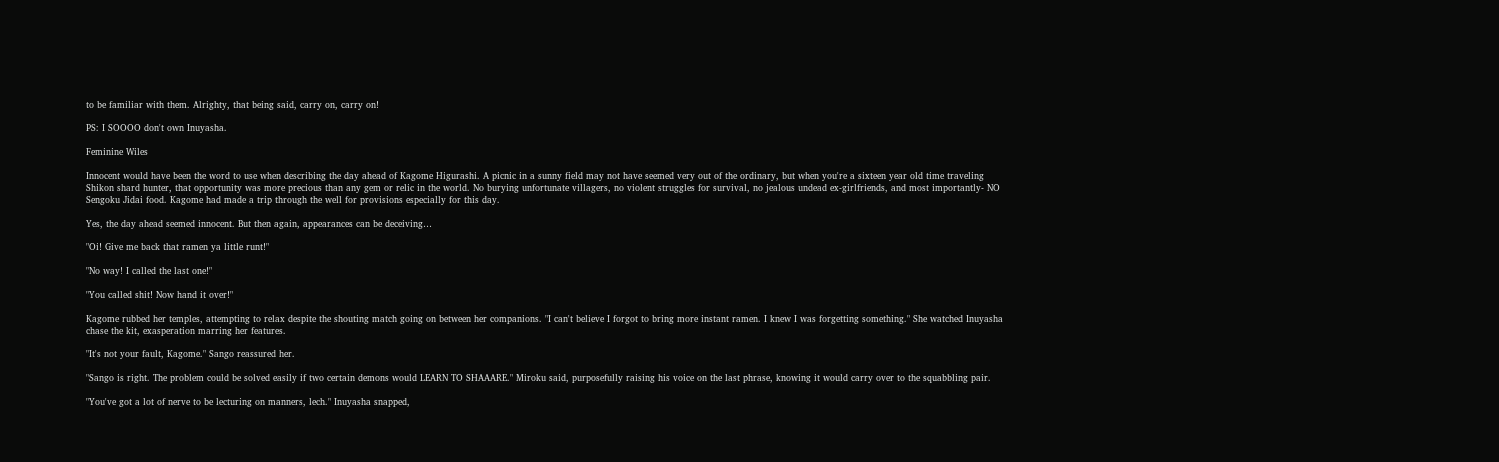to be familiar with them. Alrighty, that being said, carry on, carry on!

PS: I SOOOO don't own Inuyasha.

Feminine Wiles

Innocent would have been the word to use when describing the day ahead of Kagome Higurashi. A picnic in a sunny field may not have seemed very out of the ordinary, but when you're a sixteen year old time traveling Shikon shard hunter, that opportunity was more precious than any gem or relic in the world. No burying unfortunate villagers, no violent struggles for survival, no jealous undead ex-girlfriends, and most importantly- NO Sengoku Jidai food. Kagome had made a trip through the well for provisions especially for this day.

Yes, the day ahead seemed innocent. But then again, appearances can be deceiving…

"Oi! Give me back that ramen ya little runt!"

"No way! I called the last one!"

"You called shit! Now hand it over!"

Kagome rubbed her temples, attempting to relax despite the shouting match going on between her companions. "I can't believe I forgot to bring more instant ramen. I knew I was forgetting something." She watched Inuyasha chase the kit, exasperation marring her features.

"It's not your fault, Kagome." Sango reassured her.

"Sango is right. The problem could be solved easily if two certain demons would LEARN TO SHAAARE." Miroku said, purposefully raising his voice on the last phrase, knowing it would carry over to the squabbling pair.

"You've got a lot of nerve to be lecturing on manners, lech." Inuyasha snapped,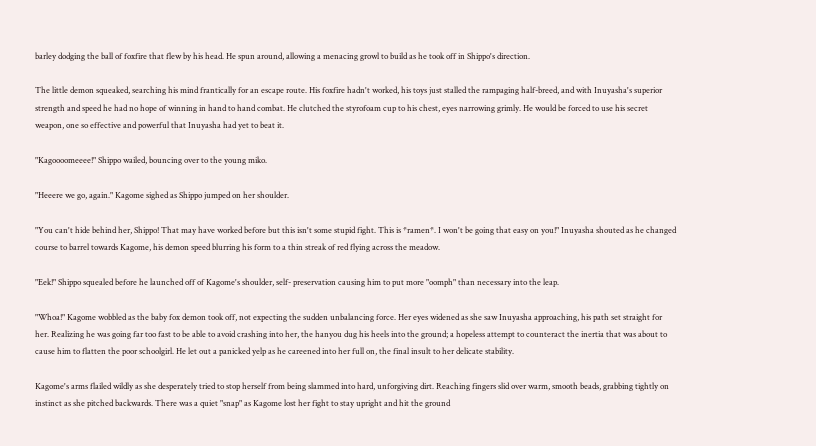barley dodging the ball of foxfire that flew by his head. He spun around, allowing a menacing growl to build as he took off in Shippo's direction.

The little demon squeaked, searching his mind frantically for an escape route. His foxfire hadn't worked, his toys just stalled the rampaging half-breed, and with Inuyasha's superior strength and speed he had no hope of winning in hand to hand combat. He clutched the styrofoam cup to his chest, eyes narrowing grimly. He would be forced to use his secret weapon, one so effective and powerful that Inuyasha had yet to beat it.

"Kagoooomeeee!" Shippo wailed, bouncing over to the young miko.

"Heeere we go, again." Kagome sighed as Shippo jumped on her shoulder.

"You can't hide behind her, Shippo! That may have worked before but this isn't some stupid fight. This is *ramen*. I won't be going that easy on you!" Inuyasha shouted as he changed course to barrel towards Kagome, his demon speed blurring his form to a thin streak of red flying across the meadow.

"Eek!" Shippo squealed before he launched off of Kagome's shoulder, self- preservation causing him to put more "oomph" than necessary into the leap.

"Whoa!" Kagome wobbled as the baby fox demon took off, not expecting the sudden unbalancing force. Her eyes widened as she saw Inuyasha approaching, his path set straight for her. Realizing he was going far too fast to be able to avoid crashing into her, the hanyou dug his heels into the ground; a hopeless attempt to counteract the inertia that was about to cause him to flatten the poor schoolgirl. He let out a panicked yelp as he careened into her full on, the final insult to her delicate stability.

Kagome's arms flailed wildly as she desperately tried to stop herself from being slammed into hard, unforgiving dirt. Reaching fingers slid over warm, smooth beads, grabbing tightly on instinct as she pitched backwards. There was a quiet "snap" as Kagome lost her fight to stay upright and hit the ground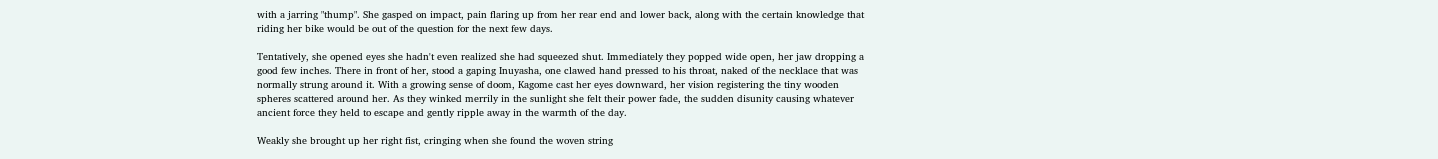with a jarring "thump". She gasped on impact, pain flaring up from her rear end and lower back, along with the certain knowledge that riding her bike would be out of the question for the next few days.

Tentatively, she opened eyes she hadn't even realized she had squeezed shut. Immediately they popped wide open, her jaw dropping a good few inches. There in front of her, stood a gaping Inuyasha, one clawed hand pressed to his throat, naked of the necklace that was normally strung around it. With a growing sense of doom, Kagome cast her eyes downward, her vision registering the tiny wooden spheres scattered around her. As they winked merrily in the sunlight she felt their power fade, the sudden disunity causing whatever ancient force they held to escape and gently ripple away in the warmth of the day.

Weakly she brought up her right fist, cringing when she found the woven string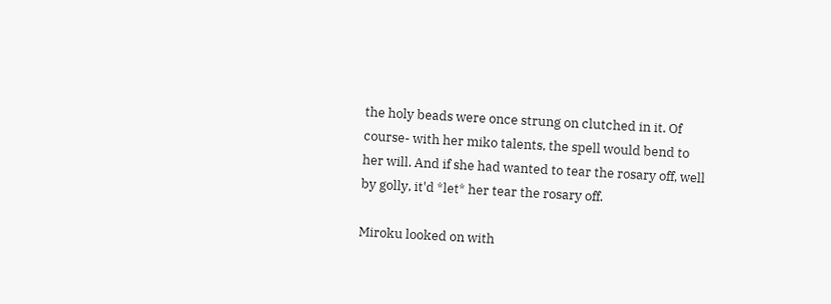the holy beads were once strung on clutched in it. Of course- with her miko talents, the spell would bend to her will. And if she had wanted to tear the rosary off, well by golly, it'd *let* her tear the rosary off.

Miroku looked on with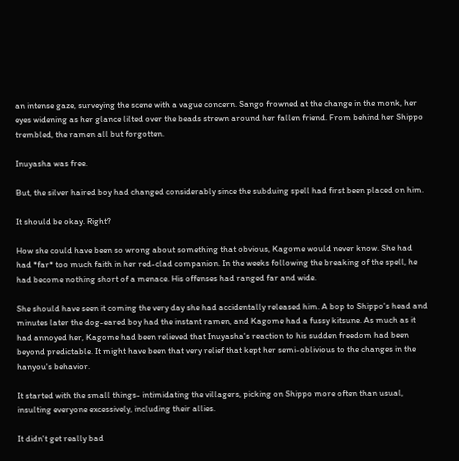an intense gaze, surveying the scene with a vague concern. Sango frowned at the change in the monk, her eyes widening as her glance lilted over the beads strewn around her fallen friend. From behind her Shippo trembled, the ramen all but forgotten.

Inuyasha was free.

But, the silver haired boy had changed considerably since the subduing spell had first been placed on him.

It should be okay. Right?

How she could have been so wrong about something that obvious, Kagome would never know. She had had *far* too much faith in her red-clad companion. In the weeks following the breaking of the spell, he had become nothing short of a menace. His offenses had ranged far and wide.

She should have seen it coming the very day she had accidentally released him. A bop to Shippo's head and minutes later the dog-eared boy had the instant ramen, and Kagome had a fussy kitsune. As much as it had annoyed her, Kagome had been relieved that Inuyasha's reaction to his sudden freedom had been beyond predictable. It might have been that very relief that kept her semi-oblivious to the changes in the hanyou's behavior.

It started with the small things- intimidating the villagers, picking on Shippo more often than usual, insulting everyone excessively, including their allies.

It didn't get really bad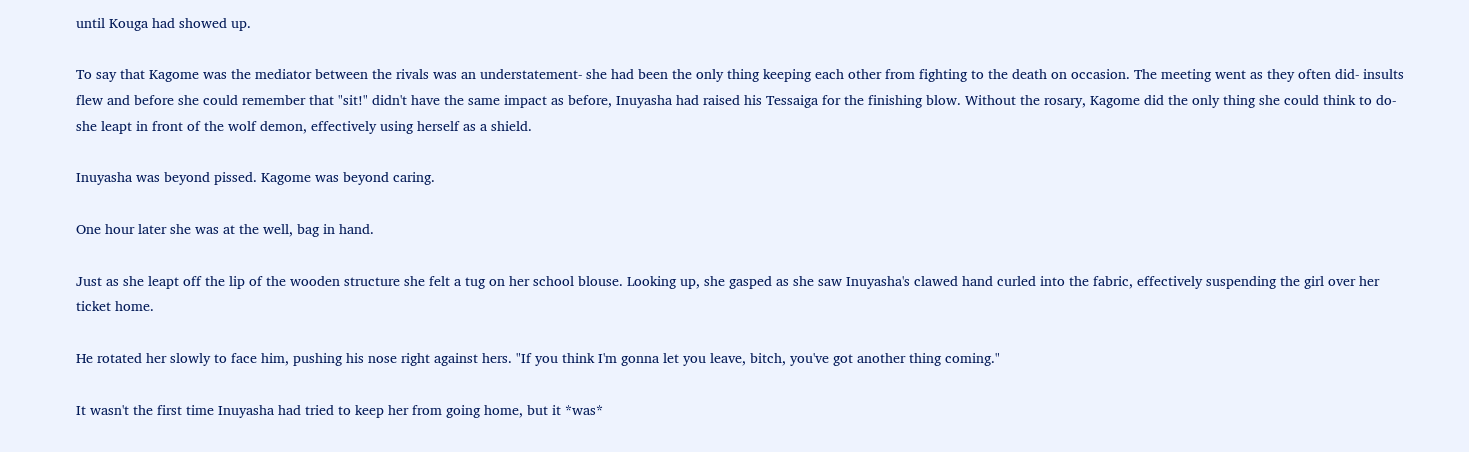until Kouga had showed up.

To say that Kagome was the mediator between the rivals was an understatement- she had been the only thing keeping each other from fighting to the death on occasion. The meeting went as they often did- insults flew and before she could remember that "sit!" didn't have the same impact as before, Inuyasha had raised his Tessaiga for the finishing blow. Without the rosary, Kagome did the only thing she could think to do- she leapt in front of the wolf demon, effectively using herself as a shield.

Inuyasha was beyond pissed. Kagome was beyond caring.

One hour later she was at the well, bag in hand.

Just as she leapt off the lip of the wooden structure she felt a tug on her school blouse. Looking up, she gasped as she saw Inuyasha's clawed hand curled into the fabric, effectively suspending the girl over her ticket home.

He rotated her slowly to face him, pushing his nose right against hers. "If you think I'm gonna let you leave, bitch, you've got another thing coming."

It wasn't the first time Inuyasha had tried to keep her from going home, but it *was*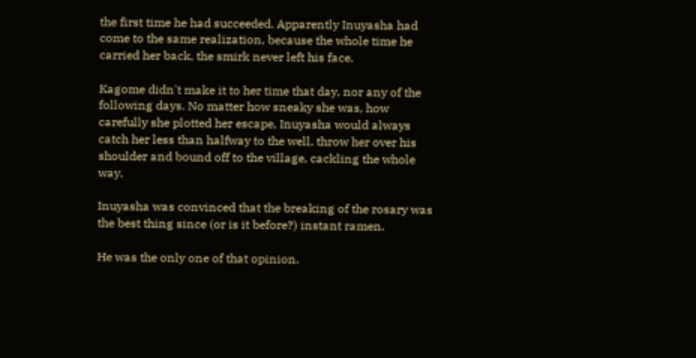the first time he had succeeded. Apparently Inuyasha had come to the same realization, because the whole time he carried her back, the smirk never left his face.

Kagome didn't make it to her time that day, nor any of the following days. No matter how sneaky she was, how carefully she plotted her escape, Inuyasha would always catch her less than halfway to the well, throw her over his shoulder and bound off to the village, cackling the whole way.

Inuyasha was convinced that the breaking of the rosary was the best thing since (or is it before?) instant ramen.

He was the only one of that opinion.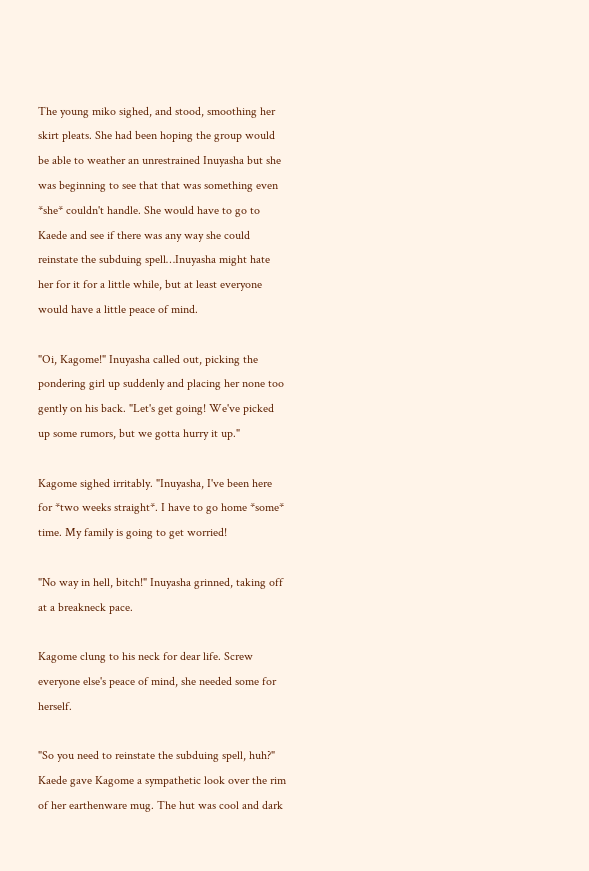The young miko sighed, and stood, smoothing her skirt pleats. She had been hoping the group would be able to weather an unrestrained Inuyasha but she was beginning to see that that was something even *she* couldn't handle. She would have to go to Kaede and see if there was any way she could reinstate the subduing spell…Inuyasha might hate her for it for a little while, but at least everyone would have a little peace of mind.

"Oi, Kagome!" Inuyasha called out, picking the pondering girl up suddenly and placing her none too gently on his back. "Let's get going! We've picked up some rumors, but we gotta hurry it up."

Kagome sighed irritably. "Inuyasha, I've been here for *two weeks straight*. I have to go home *some* time. My family is going to get worried!

"No way in hell, bitch!" Inuyasha grinned, taking off at a breakneck pace.

Kagome clung to his neck for dear life. Screw everyone else's peace of mind, she needed some for herself.

"So you need to reinstate the subduing spell, huh?" Kaede gave Kagome a sympathetic look over the rim of her earthenware mug. The hut was cool and dark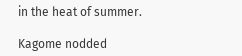in the heat of summer.

Kagome nodded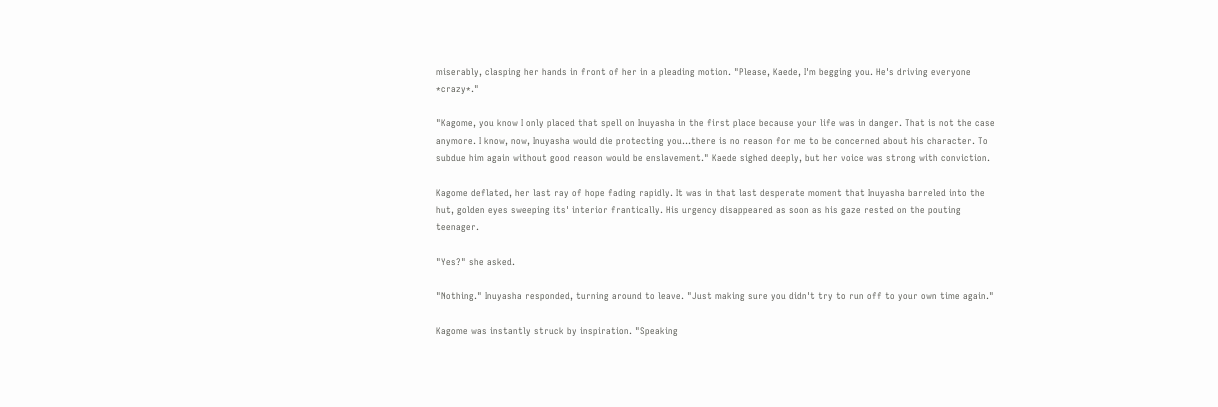miserably, clasping her hands in front of her in a pleading motion. "Please, Kaede, I'm begging you. He's driving everyone *crazy*."

"Kagome, you know I only placed that spell on Inuyasha in the first place because your life was in danger. That is not the case anymore. I know, now, Inuyasha would die protecting you...there is no reason for me to be concerned about his character. To subdue him again without good reason would be enslavement." Kaede sighed deeply, but her voice was strong with conviction.

Kagome deflated, her last ray of hope fading rapidly. It was in that last desperate moment that Inuyasha barreled into the hut, golden eyes sweeping its' interior frantically. His urgency disappeared as soon as his gaze rested on the pouting teenager.

"Yes?" she asked.

"Nothing." Inuyasha responded, turning around to leave. "Just making sure you didn't try to run off to your own time again."

Kagome was instantly struck by inspiration. "Speaking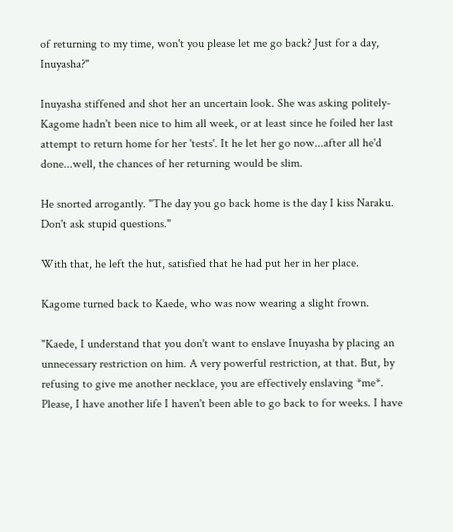of returning to my time, won't you please let me go back? Just for a day, Inuyasha?"

Inuyasha stiffened and shot her an uncertain look. She was asking politely- Kagome hadn't been nice to him all week, or at least since he foiled her last attempt to return home for her 'tests'. It he let her go now...after all he'd done...well, the chances of her returning would be slim.

He snorted arrogantly. "The day you go back home is the day I kiss Naraku. Don't ask stupid questions."

With that, he left the hut, satisfied that he had put her in her place.

Kagome turned back to Kaede, who was now wearing a slight frown.

"Kaede, I understand that you don't want to enslave Inuyasha by placing an unnecessary restriction on him. A very powerful restriction, at that. But, by refusing to give me another necklace, you are effectively enslaving *me*. Please, I have another life I haven't been able to go back to for weeks. I have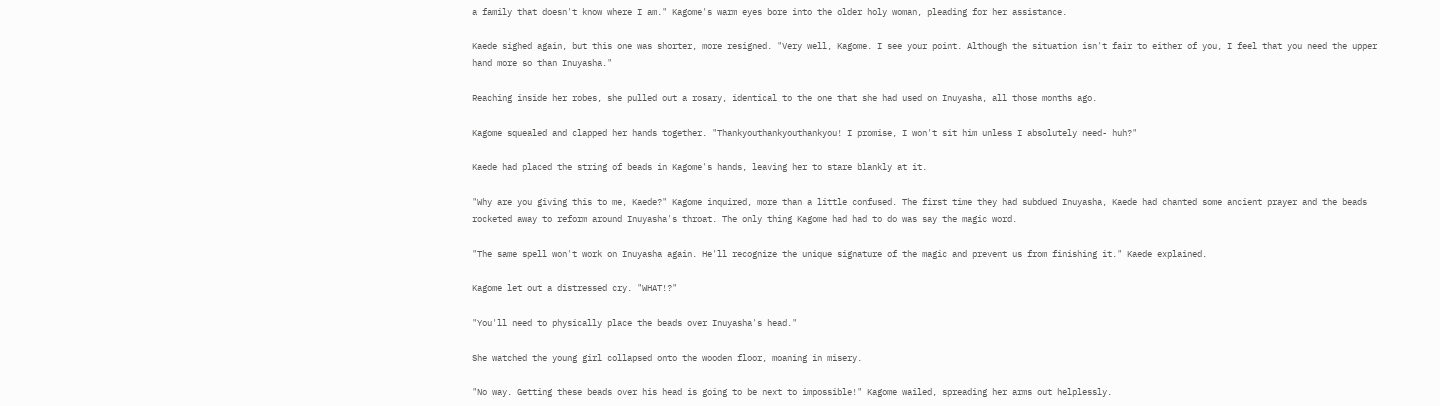a family that doesn't know where I am." Kagome's warm eyes bore into the older holy woman, pleading for her assistance.

Kaede sighed again, but this one was shorter, more resigned. "Very well, Kagome. I see your point. Although the situation isn't fair to either of you, I feel that you need the upper hand more so than Inuyasha."

Reaching inside her robes, she pulled out a rosary, identical to the one that she had used on Inuyasha, all those months ago.

Kagome squealed and clapped her hands together. "Thankyouthankyouthankyou! I promise, I won't sit him unless I absolutely need- huh?"

Kaede had placed the string of beads in Kagome's hands, leaving her to stare blankly at it.

"Why are you giving this to me, Kaede?" Kagome inquired, more than a little confused. The first time they had subdued Inuyasha, Kaede had chanted some ancient prayer and the beads rocketed away to reform around Inuyasha's throat. The only thing Kagome had had to do was say the magic word.

"The same spell won't work on Inuyasha again. He'll recognize the unique signature of the magic and prevent us from finishing it." Kaede explained.

Kagome let out a distressed cry. "WHAT!?"

"You'll need to physically place the beads over Inuyasha's head."

She watched the young girl collapsed onto the wooden floor, moaning in misery.

"No way. Getting these beads over his head is going to be next to impossible!" Kagome wailed, spreading her arms out helplessly.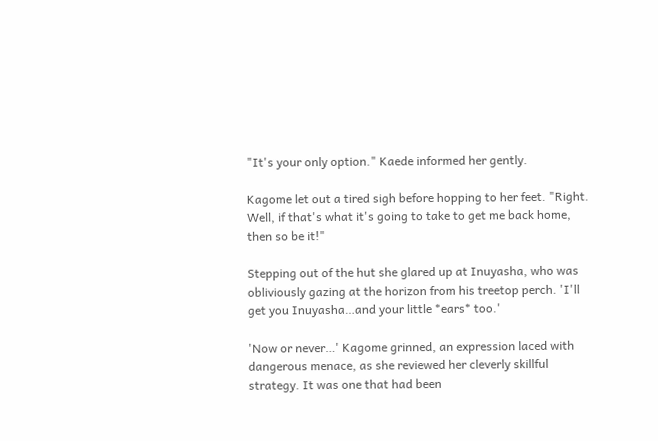"It's your only option." Kaede informed her gently.

Kagome let out a tired sigh before hopping to her feet. "Right. Well, if that's what it's going to take to get me back home, then so be it!"

Stepping out of the hut she glared up at Inuyasha, who was obliviously gazing at the horizon from his treetop perch. 'I'll get you Inuyasha…and your little *ears* too.'

'Now or never…' Kagome grinned, an expression laced with dangerous menace, as she reviewed her cleverly skillful strategy. It was one that had been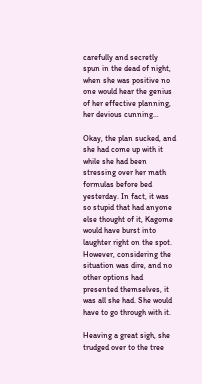carefully and secretly spun in the dead of night, when she was positive no one would hear the genius of her effective planning, her devious cunning…

Okay, the plan sucked, and she had come up with it while she had been stressing over her math formulas before bed yesterday. In fact, it was so stupid that had anyone else thought of it, Kagome would have burst into laughter right on the spot. However, considering the situation was dire, and no other options had presented themselves, it was all she had. She would have to go through with it.

Heaving a great sigh, she trudged over to the tree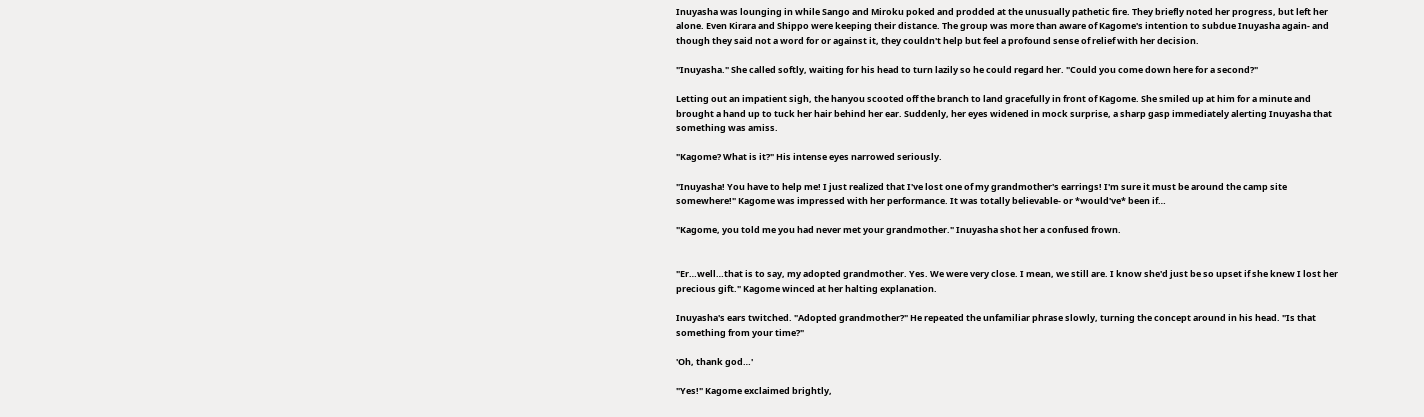Inuyasha was lounging in while Sango and Miroku poked and prodded at the unusually pathetic fire. They briefly noted her progress, but left her alone. Even Kirara and Shippo were keeping their distance. The group was more than aware of Kagome's intention to subdue Inuyasha again- and though they said not a word for or against it, they couldn't help but feel a profound sense of relief with her decision.

"Inuyasha." She called softly, waiting for his head to turn lazily so he could regard her. "Could you come down here for a second?"

Letting out an impatient sigh, the hanyou scooted off the branch to land gracefully in front of Kagome. She smiled up at him for a minute and brought a hand up to tuck her hair behind her ear. Suddenly, her eyes widened in mock surprise, a sharp gasp immediately alerting Inuyasha that something was amiss.

"Kagome? What is it?" His intense eyes narrowed seriously.

"Inuyasha! You have to help me! I just realized that I've lost one of my grandmother's earrings! I'm sure it must be around the camp site somewhere!" Kagome was impressed with her performance. It was totally believable- or *would've* been if…

"Kagome, you told me you had never met your grandmother." Inuyasha shot her a confused frown.


"Er…well…that is to say, my adopted grandmother. Yes. We were very close. I mean, we still are. I know she'd just be so upset if she knew I lost her precious gift." Kagome winced at her halting explanation.

Inuyasha's ears twitched. "Adopted grandmother?" He repeated the unfamiliar phrase slowly, turning the concept around in his head. "Is that something from your time?"

'Oh, thank god…'

"Yes!" Kagome exclaimed brightly,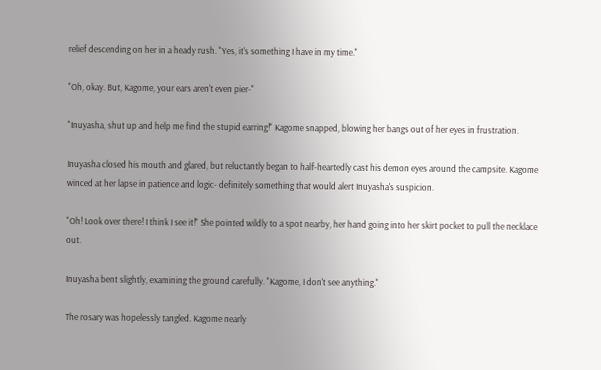relief descending on her in a heady rush. "Yes, it's something I have in my time."

"Oh, okay. But, Kagome, your ears aren't even pier-"

"Inuyasha, shut up and help me find the stupid earring!" Kagome snapped, blowing her bangs out of her eyes in frustration.

Inuyasha closed his mouth and glared, but reluctantly began to half-heartedly cast his demon eyes around the campsite. Kagome winced at her lapse in patience and logic- definitely something that would alert Inuyasha's suspicion.

"Oh! Look over there! I think I see it!" She pointed wildly to a spot nearby, her hand going into her skirt pocket to pull the necklace out.

Inuyasha bent slightly, examining the ground carefully. "Kagome, I don't see anything."

The rosary was hopelessly tangled. Kagome nearly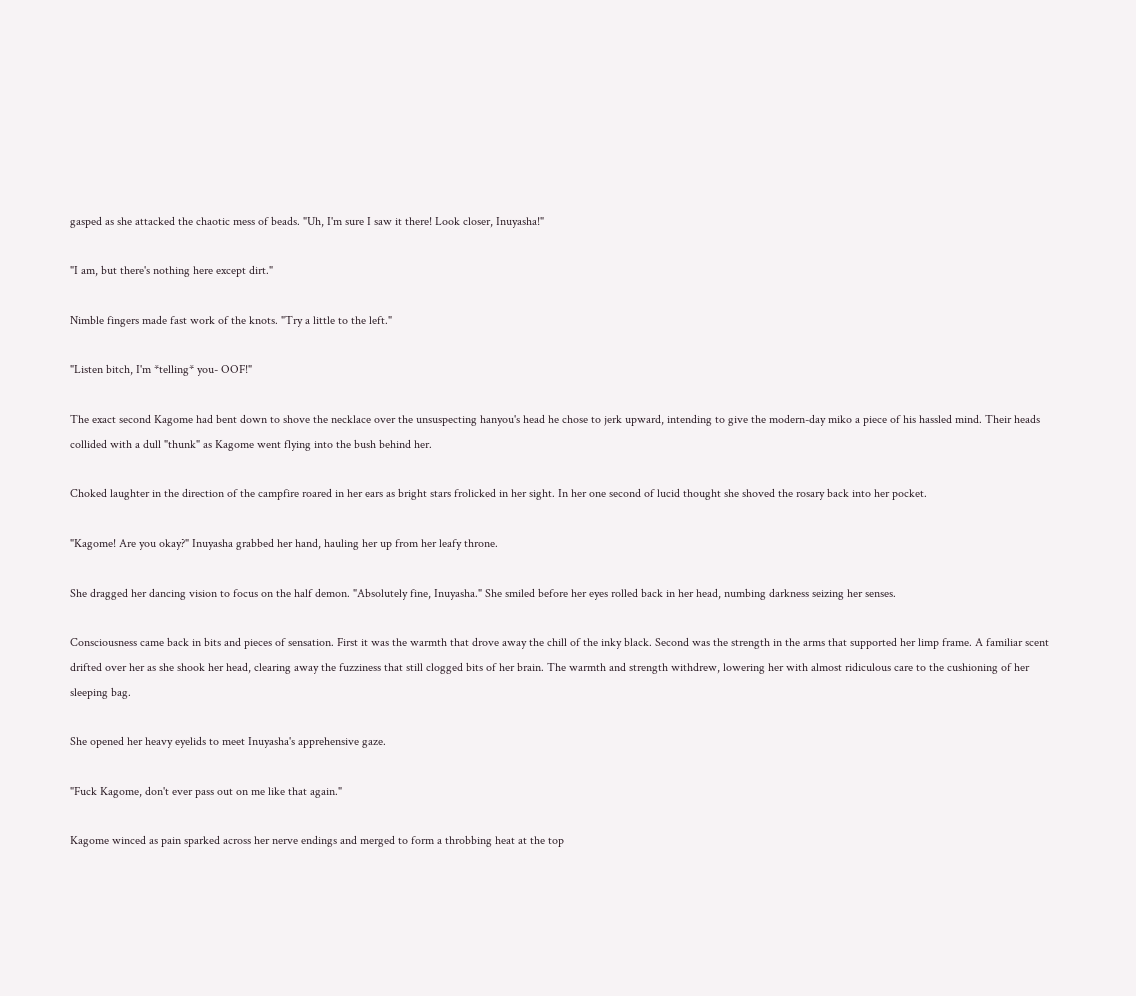gasped as she attacked the chaotic mess of beads. "Uh, I'm sure I saw it there! Look closer, Inuyasha!"

"I am, but there's nothing here except dirt."

Nimble fingers made fast work of the knots. "Try a little to the left."

"Listen bitch, I'm *telling* you- OOF!"

The exact second Kagome had bent down to shove the necklace over the unsuspecting hanyou's head he chose to jerk upward, intending to give the modern-day miko a piece of his hassled mind. Their heads collided with a dull "thunk" as Kagome went flying into the bush behind her.

Choked laughter in the direction of the campfire roared in her ears as bright stars frolicked in her sight. In her one second of lucid thought she shoved the rosary back into her pocket.

"Kagome! Are you okay?" Inuyasha grabbed her hand, hauling her up from her leafy throne.

She dragged her dancing vision to focus on the half demon. "Absolutely fine, Inuyasha." She smiled before her eyes rolled back in her head, numbing darkness seizing her senses.

Consciousness came back in bits and pieces of sensation. First it was the warmth that drove away the chill of the inky black. Second was the strength in the arms that supported her limp frame. A familiar scent drifted over her as she shook her head, clearing away the fuzziness that still clogged bits of her brain. The warmth and strength withdrew, lowering her with almost ridiculous care to the cushioning of her sleeping bag.

She opened her heavy eyelids to meet Inuyasha's apprehensive gaze.

"Fuck Kagome, don't ever pass out on me like that again."

Kagome winced as pain sparked across her nerve endings and merged to form a throbbing heat at the top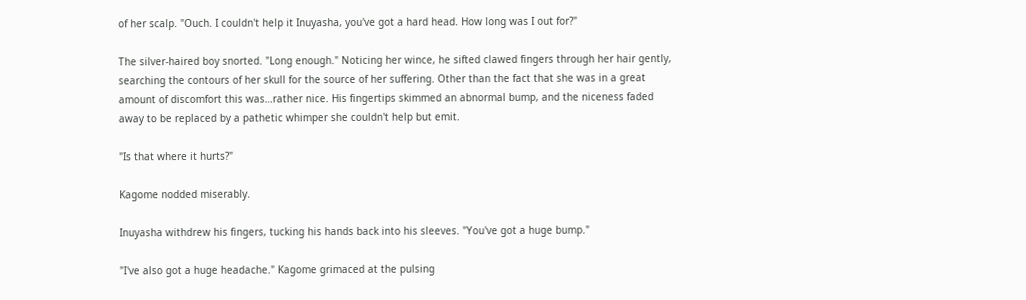of her scalp. "Ouch. I couldn't help it Inuyasha, you've got a hard head. How long was I out for?"

The silver-haired boy snorted. "Long enough." Noticing her wince, he sifted clawed fingers through her hair gently, searching the contours of her skull for the source of her suffering. Other than the fact that she was in a great amount of discomfort this was…rather nice. His fingertips skimmed an abnormal bump, and the niceness faded away to be replaced by a pathetic whimper she couldn't help but emit.

"Is that where it hurts?"

Kagome nodded miserably.

Inuyasha withdrew his fingers, tucking his hands back into his sleeves. "You've got a huge bump."

"I've also got a huge headache." Kagome grimaced at the pulsing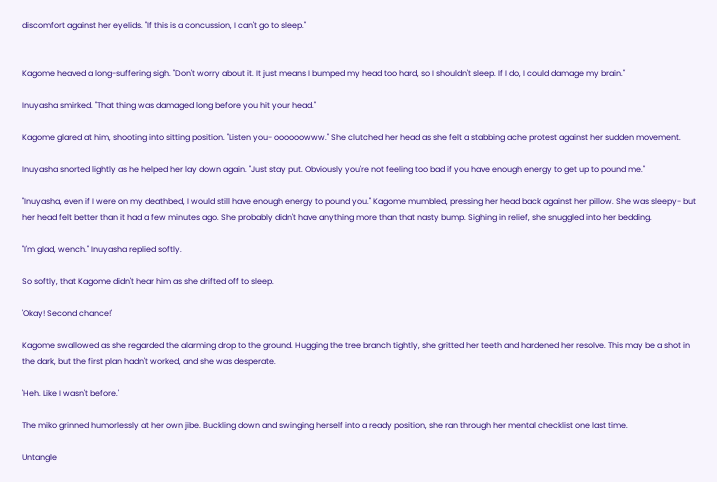discomfort against her eyelids. "If this is a concussion, I can't go to sleep."


Kagome heaved a long-suffering sigh. "Don't worry about it. It just means I bumped my head too hard, so I shouldn't sleep. If I do, I could damage my brain."

Inuyasha smirked. "That thing was damaged long before you hit your head."

Kagome glared at him, shooting into sitting position. "Listen you- oooooowww." She clutched her head as she felt a stabbing ache protest against her sudden movement.

Inuyasha snorted lightly as he helped her lay down again. "Just stay put. Obviously you're not feeling too bad if you have enough energy to get up to pound me."

"Inuyasha, even if I were on my deathbed, I would still have enough energy to pound you." Kagome mumbled, pressing her head back against her pillow. She was sleepy- but her head felt better than it had a few minutes ago. She probably didn't have anything more than that nasty bump. Sighing in relief, she snuggled into her bedding.

"I'm glad, wench." Inuyasha replied softly.

So softly, that Kagome didn't hear him as she drifted off to sleep.

'Okay! Second chance!'

Kagome swallowed as she regarded the alarming drop to the ground. Hugging the tree branch tightly, she gritted her teeth and hardened her resolve. This may be a shot in the dark, but the first plan hadn't worked, and she was desperate.

'Heh. Like I wasn't before.'

The miko grinned humorlessly at her own jibe. Buckling down and swinging herself into a ready position, she ran through her mental checklist one last time.

Untangle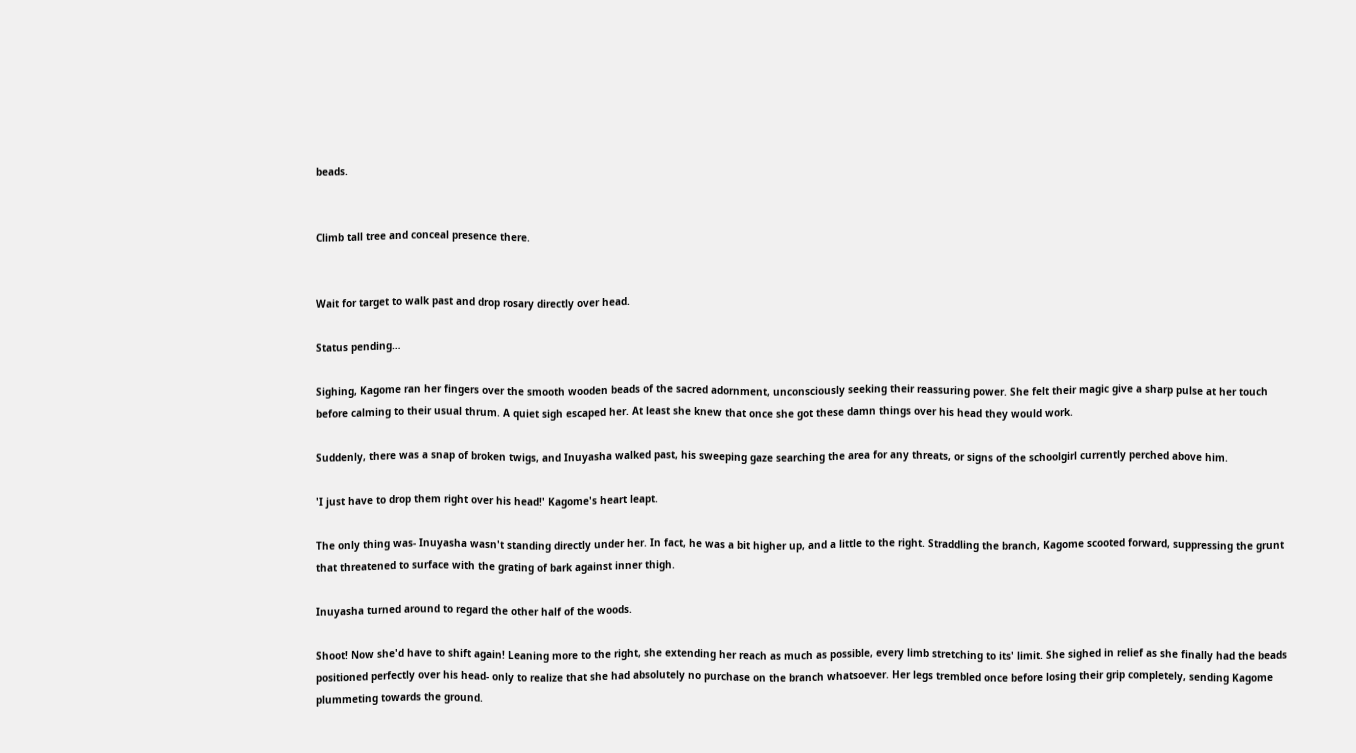beads.


Climb tall tree and conceal presence there.


Wait for target to walk past and drop rosary directly over head.

Status pending…

Sighing, Kagome ran her fingers over the smooth wooden beads of the sacred adornment, unconsciously seeking their reassuring power. She felt their magic give a sharp pulse at her touch before calming to their usual thrum. A quiet sigh escaped her. At least she knew that once she got these damn things over his head they would work.

Suddenly, there was a snap of broken twigs, and Inuyasha walked past, his sweeping gaze searching the area for any threats, or signs of the schoolgirl currently perched above him.

'I just have to drop them right over his head!' Kagome's heart leapt.

The only thing was- Inuyasha wasn't standing directly under her. In fact, he was a bit higher up, and a little to the right. Straddling the branch, Kagome scooted forward, suppressing the grunt that threatened to surface with the grating of bark against inner thigh.

Inuyasha turned around to regard the other half of the woods.

Shoot! Now she'd have to shift again! Leaning more to the right, she extending her reach as much as possible, every limb stretching to its' limit. She sighed in relief as she finally had the beads positioned perfectly over his head- only to realize that she had absolutely no purchase on the branch whatsoever. Her legs trembled once before losing their grip completely, sending Kagome plummeting towards the ground.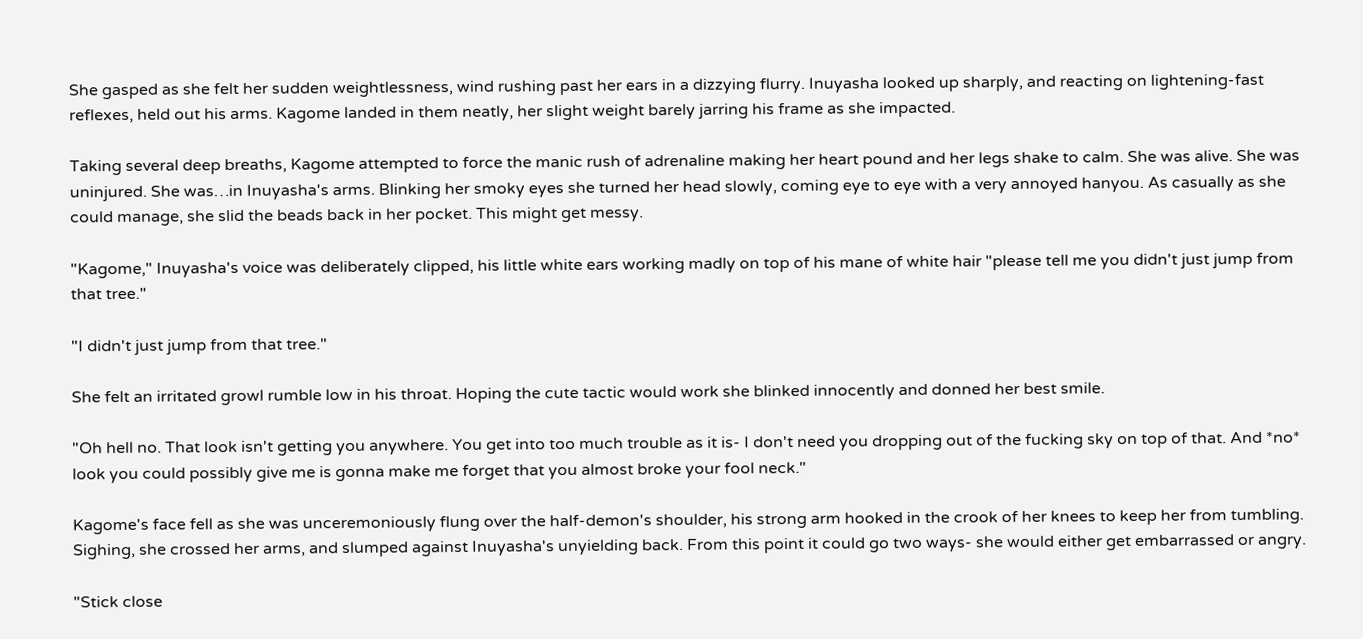She gasped as she felt her sudden weightlessness, wind rushing past her ears in a dizzying flurry. Inuyasha looked up sharply, and reacting on lightening-fast reflexes, held out his arms. Kagome landed in them neatly, her slight weight barely jarring his frame as she impacted.

Taking several deep breaths, Kagome attempted to force the manic rush of adrenaline making her heart pound and her legs shake to calm. She was alive. She was uninjured. She was…in Inuyasha's arms. Blinking her smoky eyes she turned her head slowly, coming eye to eye with a very annoyed hanyou. As casually as she could manage, she slid the beads back in her pocket. This might get messy.

"Kagome," Inuyasha's voice was deliberately clipped, his little white ears working madly on top of his mane of white hair "please tell me you didn't just jump from that tree."

"I didn't just jump from that tree."

She felt an irritated growl rumble low in his throat. Hoping the cute tactic would work she blinked innocently and donned her best smile.

"Oh hell no. That look isn't getting you anywhere. You get into too much trouble as it is- I don't need you dropping out of the fucking sky on top of that. And *no* look you could possibly give me is gonna make me forget that you almost broke your fool neck."

Kagome's face fell as she was unceremoniously flung over the half-demon's shoulder, his strong arm hooked in the crook of her knees to keep her from tumbling. Sighing, she crossed her arms, and slumped against Inuyasha's unyielding back. From this point it could go two ways- she would either get embarrassed or angry.

"Stick close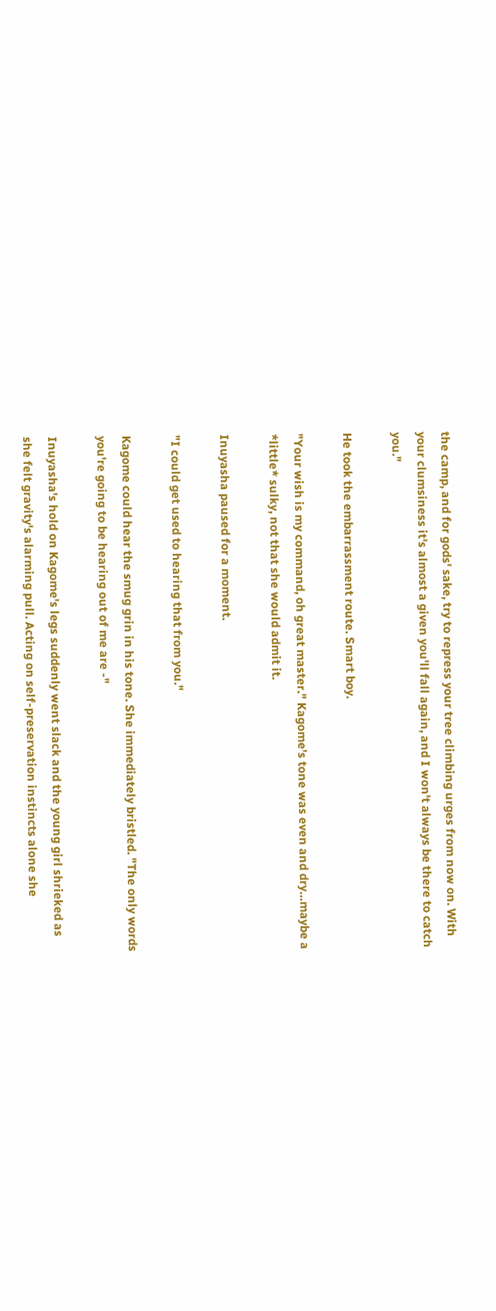the camp, and for gods' sake, try to repress your tree climbing urges from now on. With your clumsiness it's almost a given you'll fall again, and I won't always be there to catch you."

He took the embarrassment route. Smart boy.

"Your wish is my command, oh great master." Kagome's tone was even and dry…maybe a *little* sulky, not that she would admit it.

Inuyasha paused for a moment.

"I could get used to hearing that from you."

Kagome could hear the smug grin in his tone. She immediately bristled. "The only words you're going to be hearing out of me are -"

Inuyasha's hold on Kagome's legs suddenly went slack and the young girl shrieked as she felt gravity's alarming pull. Acting on self-preservation instincts alone she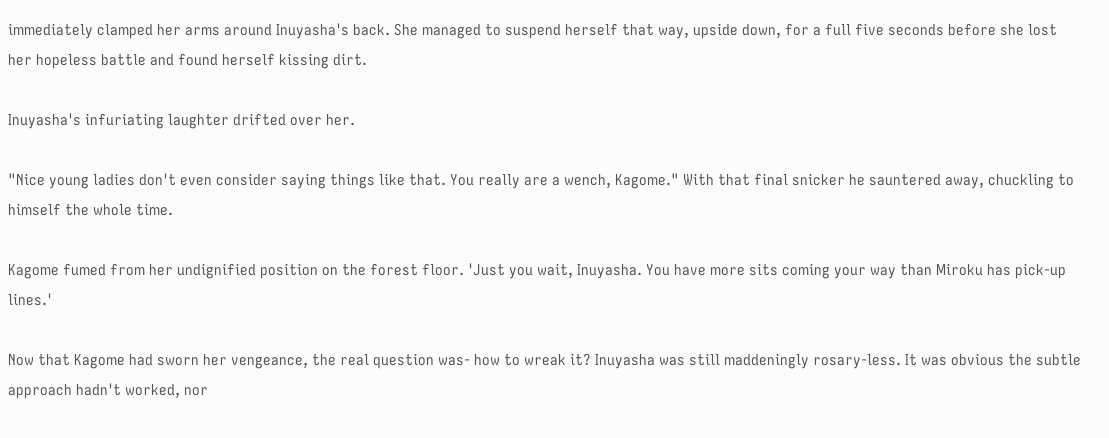immediately clamped her arms around Inuyasha's back. She managed to suspend herself that way, upside down, for a full five seconds before she lost her hopeless battle and found herself kissing dirt.

Inuyasha's infuriating laughter drifted over her.

"Nice young ladies don't even consider saying things like that. You really are a wench, Kagome." With that final snicker he sauntered away, chuckling to himself the whole time.

Kagome fumed from her undignified position on the forest floor. 'Just you wait, Inuyasha. You have more sits coming your way than Miroku has pick-up lines.'

Now that Kagome had sworn her vengeance, the real question was- how to wreak it? Inuyasha was still maddeningly rosary-less. It was obvious the subtle approach hadn't worked, nor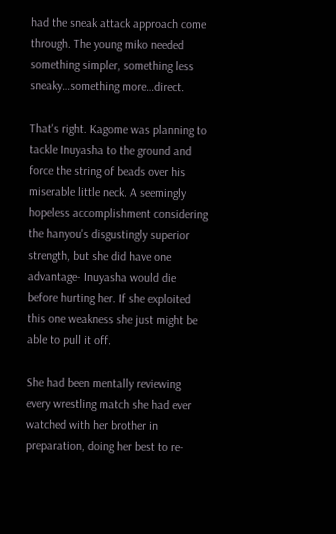had the sneak attack approach come through. The young miko needed something simpler, something less sneaky…something more…direct.

That's right. Kagome was planning to tackle Inuyasha to the ground and force the string of beads over his miserable little neck. A seemingly hopeless accomplishment considering the hanyou's disgustingly superior strength, but she did have one advantage- Inuyasha would die before hurting her. If she exploited this one weakness she just might be able to pull it off.

She had been mentally reviewing every wrestling match she had ever watched with her brother in preparation, doing her best to re-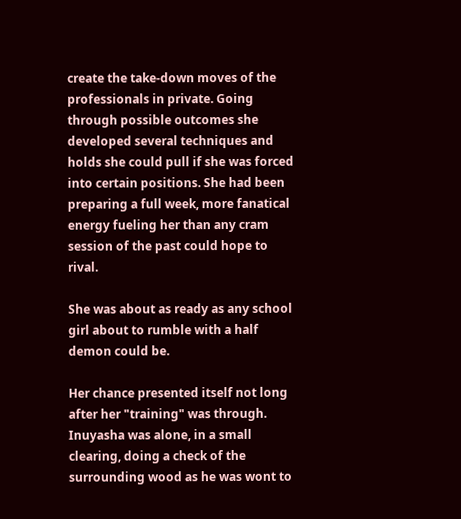create the take-down moves of the professionals in private. Going through possible outcomes she developed several techniques and holds she could pull if she was forced into certain positions. She had been preparing a full week, more fanatical energy fueling her than any cram session of the past could hope to rival.

She was about as ready as any school girl about to rumble with a half demon could be.

Her chance presented itself not long after her "training" was through. Inuyasha was alone, in a small clearing, doing a check of the surrounding wood as he was wont to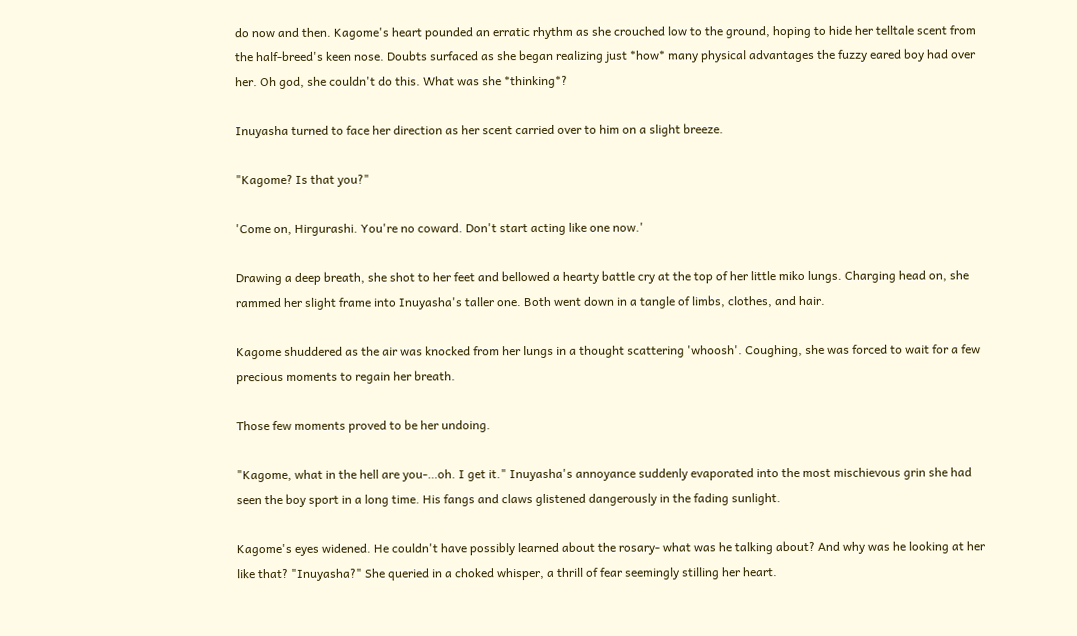do now and then. Kagome's heart pounded an erratic rhythm as she crouched low to the ground, hoping to hide her telltale scent from the half-breed's keen nose. Doubts surfaced as she began realizing just *how* many physical advantages the fuzzy eared boy had over her. Oh god, she couldn't do this. What was she *thinking*?

Inuyasha turned to face her direction as her scent carried over to him on a slight breeze.

"Kagome? Is that you?"

'Come on, Hirgurashi. You're no coward. Don't start acting like one now.'

Drawing a deep breath, she shot to her feet and bellowed a hearty battle cry at the top of her little miko lungs. Charging head on, she rammed her slight frame into Inuyasha's taller one. Both went down in a tangle of limbs, clothes, and hair.

Kagome shuddered as the air was knocked from her lungs in a thought scattering 'whoosh'. Coughing, she was forced to wait for a few precious moments to regain her breath.

Those few moments proved to be her undoing.

"Kagome, what in the hell are you-…oh. I get it." Inuyasha's annoyance suddenly evaporated into the most mischievous grin she had seen the boy sport in a long time. His fangs and claws glistened dangerously in the fading sunlight.

Kagome's eyes widened. He couldn't have possibly learned about the rosary- what was he talking about? And why was he looking at her like that? "Inuyasha?" She queried in a choked whisper, a thrill of fear seemingly stilling her heart.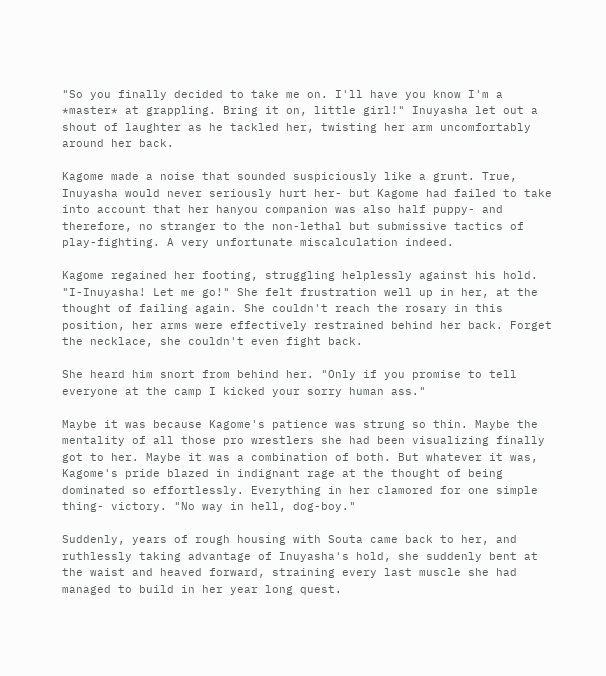"So you finally decided to take me on. I'll have you know I'm a *master* at grappling. Bring it on, little girl!" Inuyasha let out a shout of laughter as he tackled her, twisting her arm uncomfortably around her back.

Kagome made a noise that sounded suspiciously like a grunt. True, Inuyasha would never seriously hurt her- but Kagome had failed to take into account that her hanyou companion was also half puppy- and therefore, no stranger to the non-lethal but submissive tactics of play-fighting. A very unfortunate miscalculation indeed.

Kagome regained her footing, struggling helplessly against his hold. "I-Inuyasha! Let me go!" She felt frustration well up in her, at the thought of failing again. She couldn't reach the rosary in this position, her arms were effectively restrained behind her back. Forget the necklace, she couldn't even fight back.

She heard him snort from behind her. "Only if you promise to tell everyone at the camp I kicked your sorry human ass."

Maybe it was because Kagome's patience was strung so thin. Maybe the mentality of all those pro wrestlers she had been visualizing finally got to her. Maybe it was a combination of both. But whatever it was, Kagome's pride blazed in indignant rage at the thought of being dominated so effortlessly. Everything in her clamored for one simple thing- victory. "No way in hell, dog-boy."

Suddenly, years of rough housing with Souta came back to her, and ruthlessly taking advantage of Inuyasha's hold, she suddenly bent at the waist and heaved forward, straining every last muscle she had managed to build in her year long quest.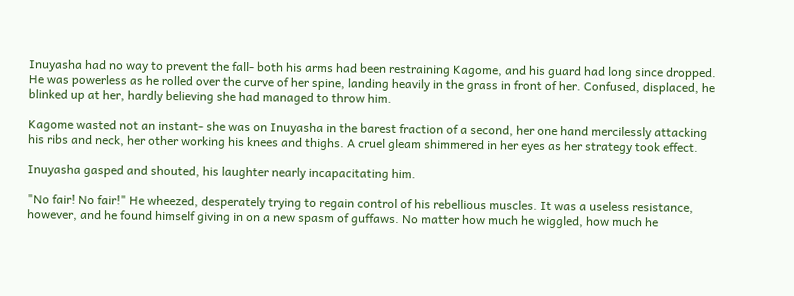Inuyasha had no way to prevent the fall- both his arms had been restraining Kagome, and his guard had long since dropped. He was powerless as he rolled over the curve of her spine, landing heavily in the grass in front of her. Confused, displaced, he blinked up at her, hardly believing she had managed to throw him.

Kagome wasted not an instant- she was on Inuyasha in the barest fraction of a second, her one hand mercilessly attacking his ribs and neck, her other working his knees and thighs. A cruel gleam shimmered in her eyes as her strategy took effect.

Inuyasha gasped and shouted, his laughter nearly incapacitating him.

"No fair! No fair!" He wheezed, desperately trying to regain control of his rebellious muscles. It was a useless resistance, however, and he found himself giving in on a new spasm of guffaws. No matter how much he wiggled, how much he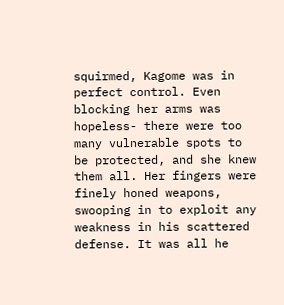squirmed, Kagome was in perfect control. Even blocking her arms was hopeless- there were too many vulnerable spots to be protected, and she knew them all. Her fingers were finely honed weapons, swooping in to exploit any weakness in his scattered defense. It was all he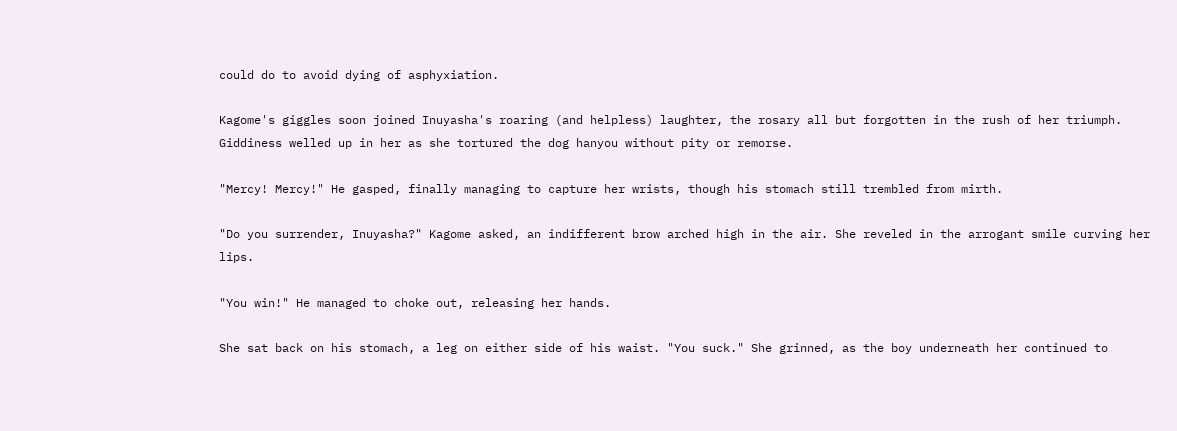could do to avoid dying of asphyxiation.

Kagome's giggles soon joined Inuyasha's roaring (and helpless) laughter, the rosary all but forgotten in the rush of her triumph. Giddiness welled up in her as she tortured the dog hanyou without pity or remorse.

"Mercy! Mercy!" He gasped, finally managing to capture her wrists, though his stomach still trembled from mirth.

"Do you surrender, Inuyasha?" Kagome asked, an indifferent brow arched high in the air. She reveled in the arrogant smile curving her lips.

"You win!" He managed to choke out, releasing her hands.

She sat back on his stomach, a leg on either side of his waist. "You suck." She grinned, as the boy underneath her continued to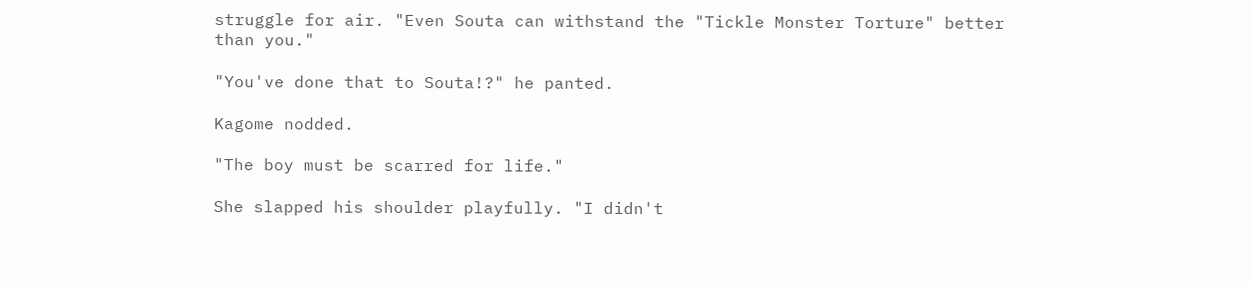struggle for air. "Even Souta can withstand the "Tickle Monster Torture" better than you."

"You've done that to Souta!?" he panted.

Kagome nodded.

"The boy must be scarred for life."

She slapped his shoulder playfully. "I didn't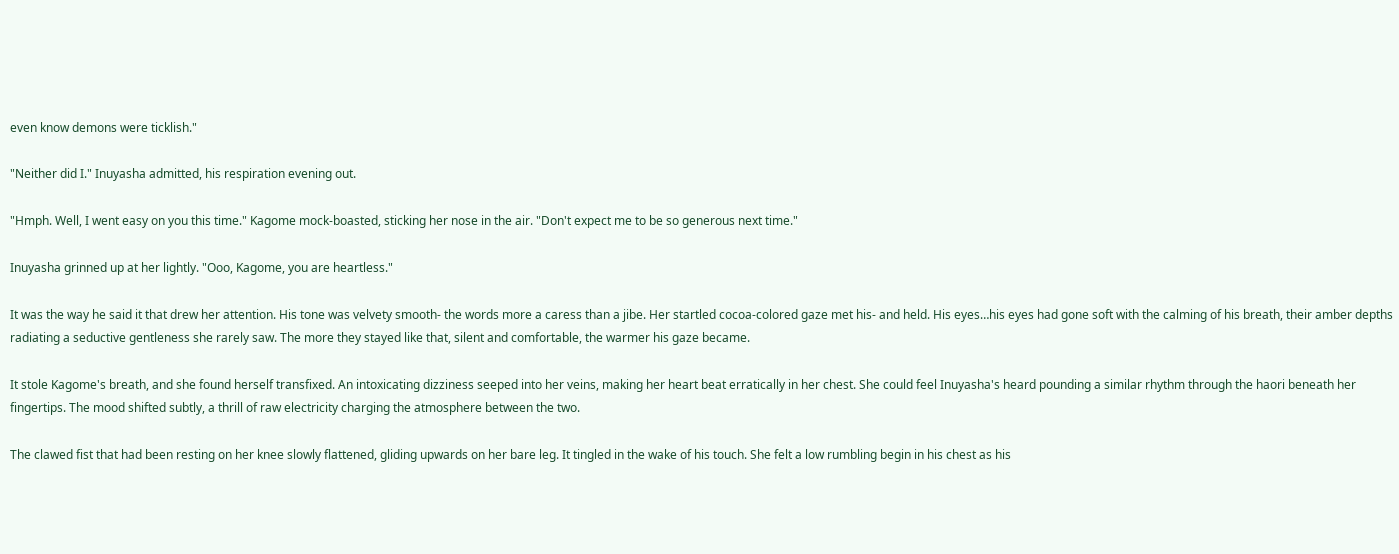even know demons were ticklish."

"Neither did I." Inuyasha admitted, his respiration evening out.

"Hmph. Well, I went easy on you this time." Kagome mock-boasted, sticking her nose in the air. "Don't expect me to be so generous next time."

Inuyasha grinned up at her lightly. "Ooo, Kagome, you are heartless."

It was the way he said it that drew her attention. His tone was velvety smooth- the words more a caress than a jibe. Her startled cocoa-colored gaze met his- and held. His eyes…his eyes had gone soft with the calming of his breath, their amber depths radiating a seductive gentleness she rarely saw. The more they stayed like that, silent and comfortable, the warmer his gaze became.

It stole Kagome's breath, and she found herself transfixed. An intoxicating dizziness seeped into her veins, making her heart beat erratically in her chest. She could feel Inuyasha's heard pounding a similar rhythm through the haori beneath her fingertips. The mood shifted subtly, a thrill of raw electricity charging the atmosphere between the two.

The clawed fist that had been resting on her knee slowly flattened, gliding upwards on her bare leg. It tingled in the wake of his touch. She felt a low rumbling begin in his chest as his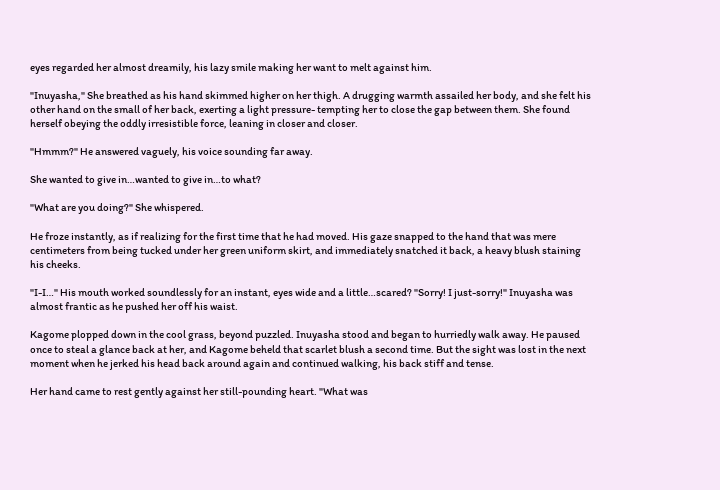eyes regarded her almost dreamily, his lazy smile making her want to melt against him.

"Inuyasha," She breathed as his hand skimmed higher on her thigh. A drugging warmth assailed her body, and she felt his other hand on the small of her back, exerting a light pressure- tempting her to close the gap between them. She found herself obeying the oddly irresistible force, leaning in closer and closer.

"Hmmm?" He answered vaguely, his voice sounding far away.

She wanted to give in…wanted to give in…to what?

"What are you doing?" She whispered.

He froze instantly, as if realizing for the first time that he had moved. His gaze snapped to the hand that was mere centimeters from being tucked under her green uniform skirt, and immediately snatched it back, a heavy blush staining his cheeks.

"I-I…" His mouth worked soundlessly for an instant, eyes wide and a little…scared? "Sorry! I just-sorry!" Inuyasha was almost frantic as he pushed her off his waist.

Kagome plopped down in the cool grass, beyond puzzled. Inuyasha stood and began to hurriedly walk away. He paused once to steal a glance back at her, and Kagome beheld that scarlet blush a second time. But the sight was lost in the next moment when he jerked his head back around again and continued walking, his back stiff and tense.

Her hand came to rest gently against her still-pounding heart. "What was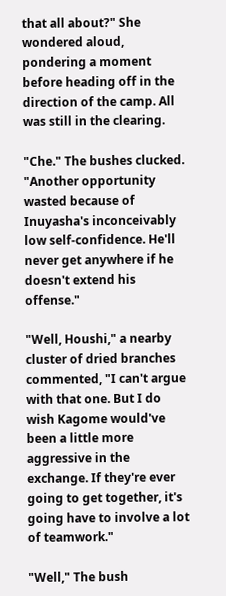that all about?" She wondered aloud, pondering a moment before heading off in the direction of the camp. All was still in the clearing.

"Che." The bushes clucked. "Another opportunity wasted because of Inuyasha's inconceivably low self-confidence. He'll never get anywhere if he doesn't extend his offense."

"Well, Houshi," a nearby cluster of dried branches commented, "I can't argue with that one. But I do wish Kagome would've been a little more aggressive in the exchange. If they're ever going to get together, it's going have to involve a lot of teamwork."

"Well," The bush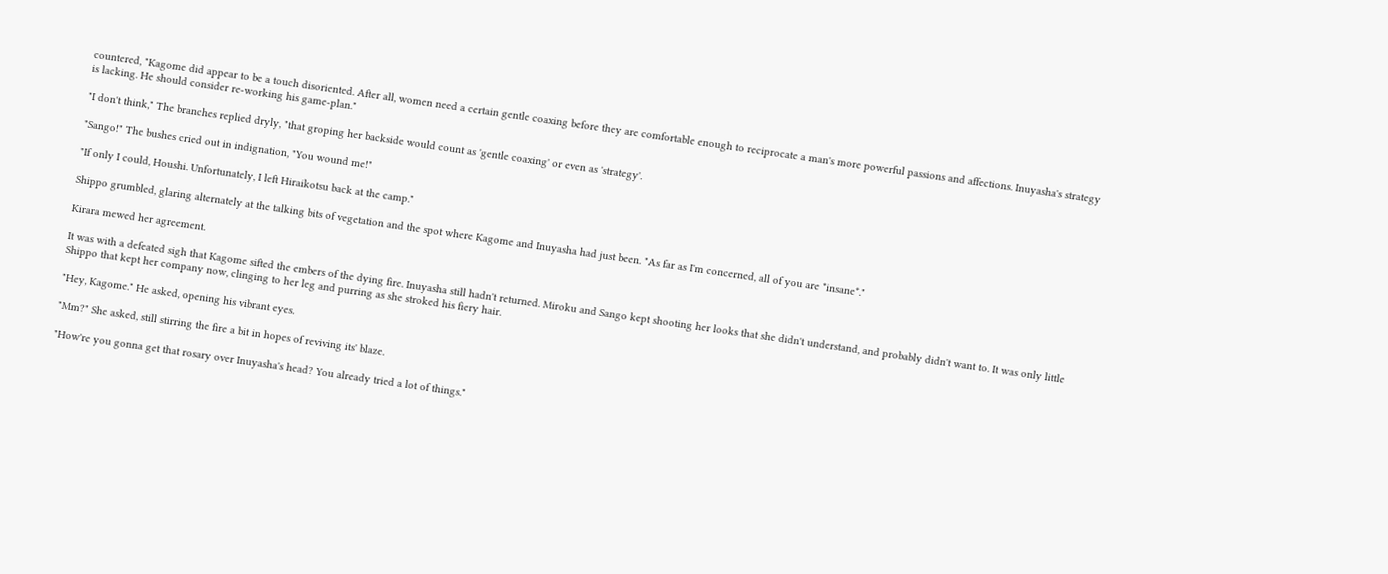countered, "Kagome did appear to be a touch disoriented. After all, women need a certain gentle coaxing before they are comfortable enough to reciprocate a man's more powerful passions and affections. Inuyasha's strategy is lacking. He should consider re-working his game-plan."

"I don't think," The branches replied dryly, "that groping her backside would count as 'gentle coaxing' or even as 'strategy'.

"Sango!" The bushes cried out in indignation, "You wound me!"

"If only I could, Houshi. Unfortunately, I left Hiraikotsu back at the camp."

Shippo grumbled, glaring alternately at the talking bits of vegetation and the spot where Kagome and Inuyasha had just been. "As far as I'm concerned, all of you are *insane*."

Kirara mewed her agreement.

It was with a defeated sigh that Kagome sifted the embers of the dying fire. Inuyasha still hadn't returned. Miroku and Sango kept shooting her looks that she didn't understand, and probably didn't want to. It was only little Shippo that kept her company now, clinging to her leg and purring as she stroked his fiery hair.

"Hey, Kagome." He asked, opening his vibrant eyes.

"Mm?" She asked, still stirring the fire a bit in hopes of reviving its' blaze.

"How're you gonna get that rosary over Inuyasha's head? You already tried a lot of things."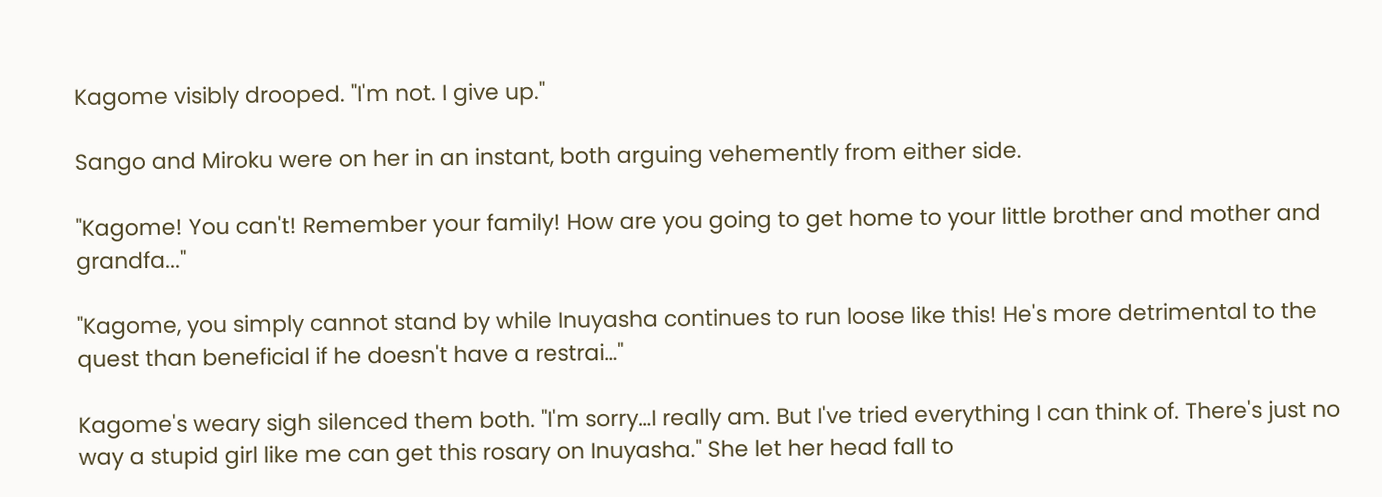Kagome visibly drooped. "I'm not. I give up."

Sango and Miroku were on her in an instant, both arguing vehemently from either side.

"Kagome! You can't! Remember your family! How are you going to get home to your little brother and mother and grandfa..."

"Kagome, you simply cannot stand by while Inuyasha continues to run loose like this! He's more detrimental to the quest than beneficial if he doesn't have a restrai…"

Kagome's weary sigh silenced them both. "I'm sorry…I really am. But I've tried everything I can think of. There's just no way a stupid girl like me can get this rosary on Inuyasha." She let her head fall to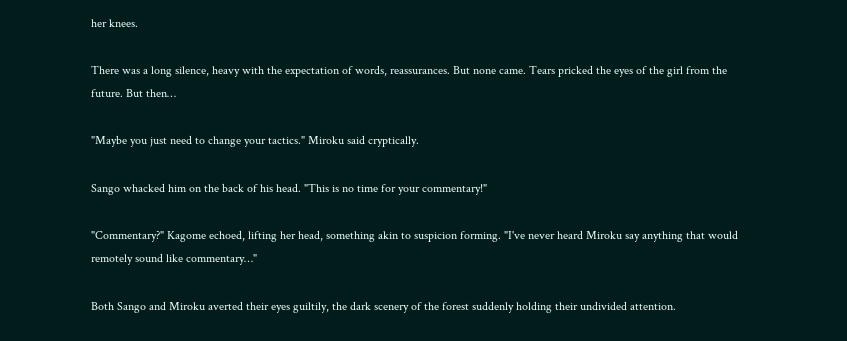her knees.

There was a long silence, heavy with the expectation of words, reassurances. But none came. Tears pricked the eyes of the girl from the future. But then…

"Maybe you just need to change your tactics." Miroku said cryptically.

Sango whacked him on the back of his head. "This is no time for your commentary!"

"Commentary?" Kagome echoed, lifting her head, something akin to suspicion forming. "I've never heard Miroku say anything that would remotely sound like commentary…"

Both Sango and Miroku averted their eyes guiltily, the dark scenery of the forest suddenly holding their undivided attention.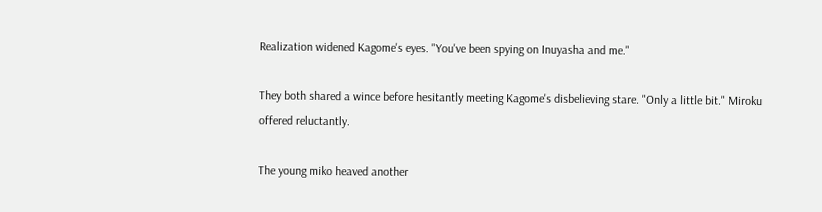Realization widened Kagome's eyes. "You've been spying on Inuyasha and me."

They both shared a wince before hesitantly meeting Kagome's disbelieving stare. "Only a little bit." Miroku offered reluctantly.

The young miko heaved another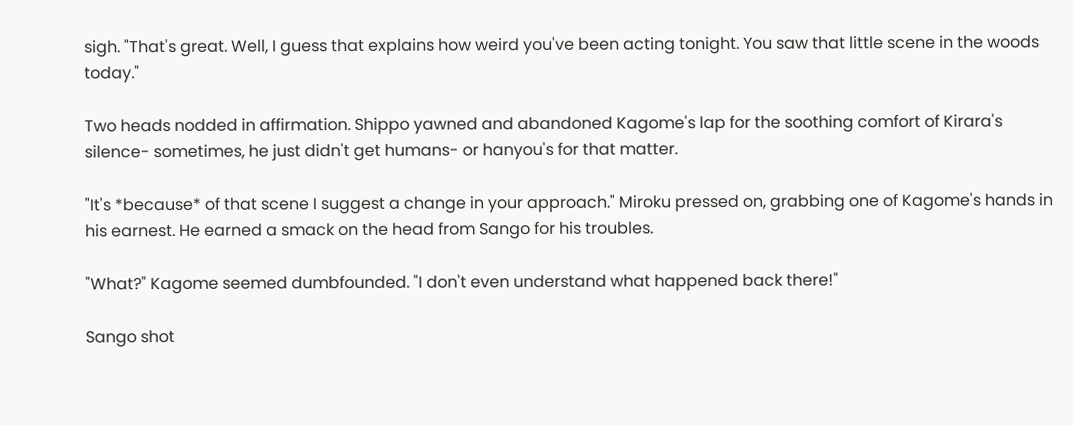sigh. "That's great. Well, I guess that explains how weird you've been acting tonight. You saw that little scene in the woods today."

Two heads nodded in affirmation. Shippo yawned and abandoned Kagome's lap for the soothing comfort of Kirara's silence- sometimes, he just didn't get humans- or hanyou's for that matter.

"It's *because* of that scene I suggest a change in your approach." Miroku pressed on, grabbing one of Kagome's hands in his earnest. He earned a smack on the head from Sango for his troubles.

"What?" Kagome seemed dumbfounded. "I don't even understand what happened back there!"

Sango shot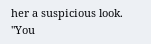her a suspicious look. "You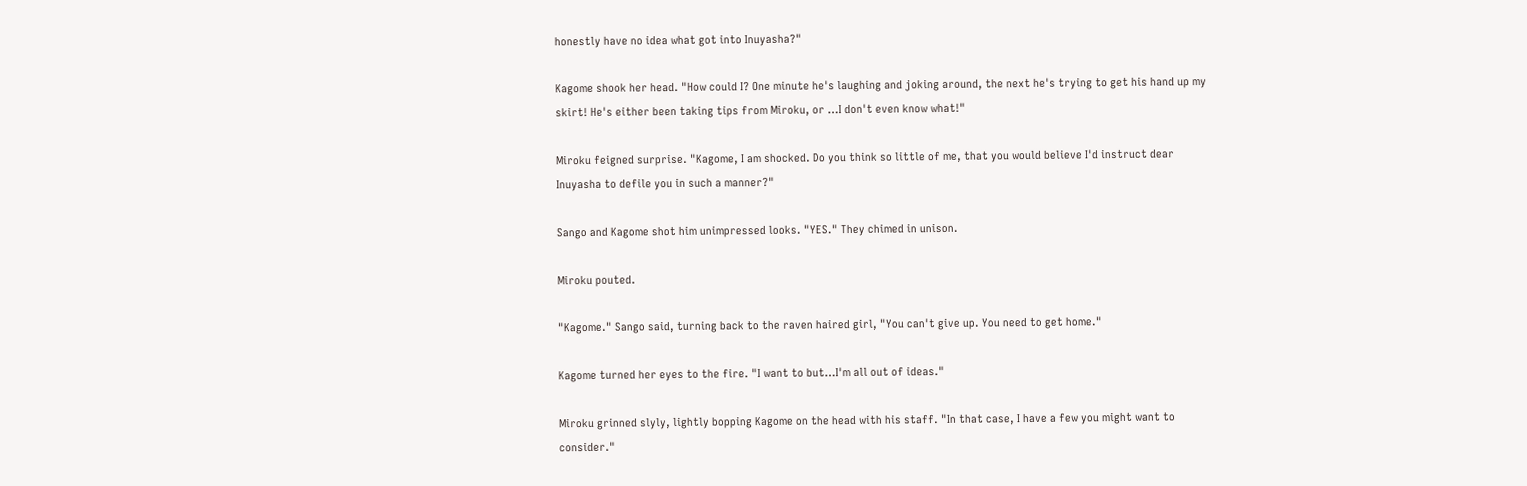honestly have no idea what got into Inuyasha?"

Kagome shook her head. "How could I? One minute he's laughing and joking around, the next he's trying to get his hand up my skirt! He's either been taking tips from Miroku, or …I don't even know what!"

Miroku feigned surprise. "Kagome, I am shocked. Do you think so little of me, that you would believe I'd instruct dear Inuyasha to defile you in such a manner?"

Sango and Kagome shot him unimpressed looks. "YES." They chimed in unison.

Miroku pouted.

"Kagome." Sango said, turning back to the raven haired girl, "You can't give up. You need to get home."

Kagome turned her eyes to the fire. "I want to but…I'm all out of ideas."

Miroku grinned slyly, lightly bopping Kagome on the head with his staff. "In that case, I have a few you might want to consider."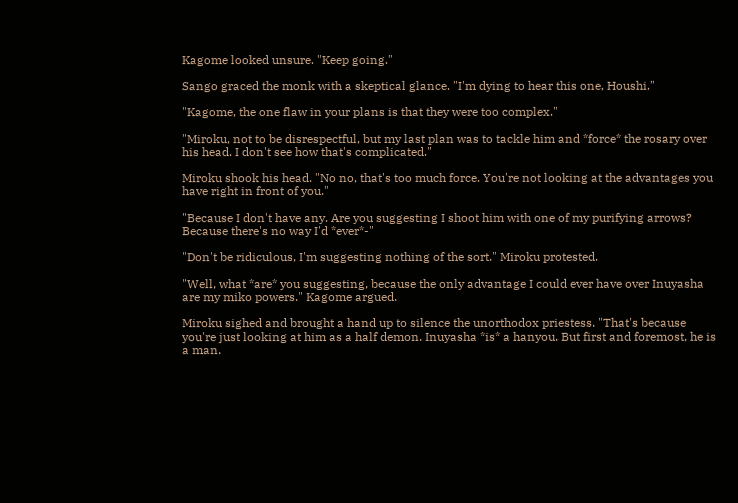Kagome looked unsure. "Keep going."

Sango graced the monk with a skeptical glance. "I'm dying to hear this one, Houshi."

"Kagome, the one flaw in your plans is that they were too complex."

"Miroku, not to be disrespectful, but my last plan was to tackle him and *force* the rosary over his head. I don't see how that's complicated."

Miroku shook his head. "No no, that's too much force. You're not looking at the advantages you have right in front of you."

"Because I don't have any. Are you suggesting I shoot him with one of my purifying arrows? Because there's no way I'd *ever*-"

"Don't be ridiculous, I'm suggesting nothing of the sort." Miroku protested.

"Well, what *are* you suggesting, because the only advantage I could ever have over Inuyasha are my miko powers." Kagome argued.

Miroku sighed and brought a hand up to silence the unorthodox priestess. "That's because you're just looking at him as a half demon. Inuyasha *is* a hanyou. But first and foremost, he is a man.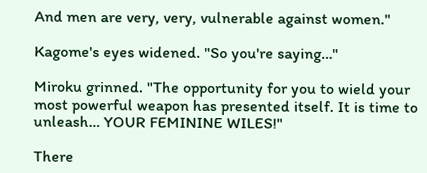And men are very, very, vulnerable against women."

Kagome's eyes widened. "So you're saying…"

Miroku grinned. "The opportunity for you to wield your most powerful weapon has presented itself. It is time to unleash… YOUR FEMININE WILES!"

There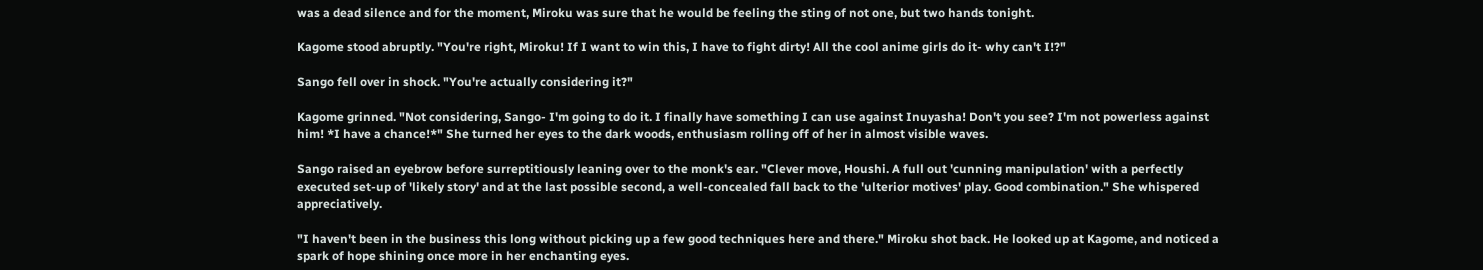was a dead silence and for the moment, Miroku was sure that he would be feeling the sting of not one, but two hands tonight.

Kagome stood abruptly. "You're right, Miroku! If I want to win this, I have to fight dirty! All the cool anime girls do it- why can't I!?"

Sango fell over in shock. "You're actually considering it?"

Kagome grinned. "Not considering, Sango- I'm going to do it. I finally have something I can use against Inuyasha! Don't you see? I'm not powerless against him! *I have a chance!*" She turned her eyes to the dark woods, enthusiasm rolling off of her in almost visible waves.

Sango raised an eyebrow before surreptitiously leaning over to the monk's ear. "Clever move, Houshi. A full out 'cunning manipulation' with a perfectly executed set-up of 'likely story' and at the last possible second, a well-concealed fall back to the 'ulterior motives' play. Good combination." She whispered appreciatively.

"I haven't been in the business this long without picking up a few good techniques here and there." Miroku shot back. He looked up at Kagome, and noticed a spark of hope shining once more in her enchanting eyes.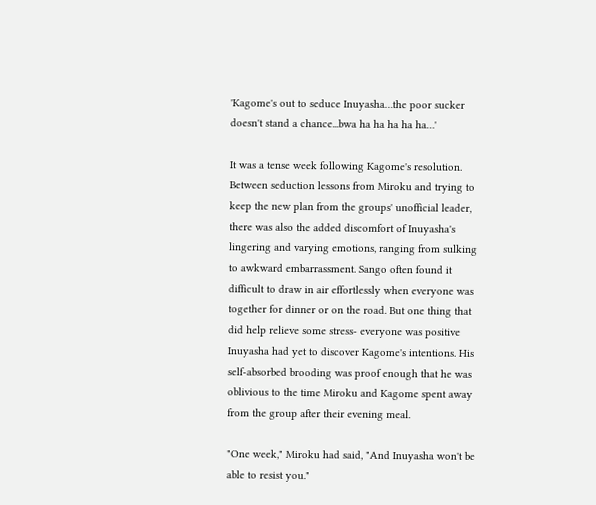'Kagome's out to seduce Inuyasha…the poor sucker doesn't stand a chance...bwa ha ha ha ha ha…'

It was a tense week following Kagome's resolution. Between seduction lessons from Miroku and trying to keep the new plan from the groups' unofficial leader, there was also the added discomfort of Inuyasha's lingering and varying emotions, ranging from sulking to awkward embarrassment. Sango often found it difficult to draw in air effortlessly when everyone was together for dinner or on the road. But one thing that did help relieve some stress- everyone was positive Inuyasha had yet to discover Kagome's intentions. His self-absorbed brooding was proof enough that he was oblivious to the time Miroku and Kagome spent away from the group after their evening meal.

"One week," Miroku had said, "And Inuyasha won't be able to resist you."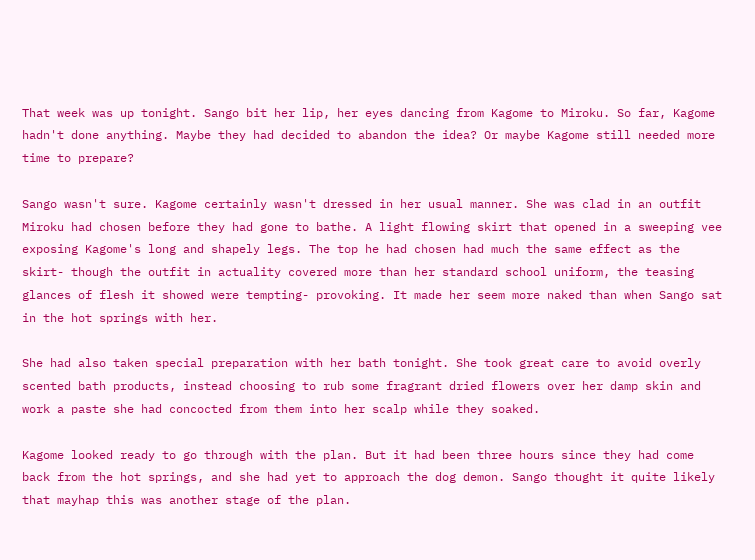That week was up tonight. Sango bit her lip, her eyes dancing from Kagome to Miroku. So far, Kagome hadn't done anything. Maybe they had decided to abandon the idea? Or maybe Kagome still needed more time to prepare?

Sango wasn't sure. Kagome certainly wasn't dressed in her usual manner. She was clad in an outfit Miroku had chosen before they had gone to bathe. A light flowing skirt that opened in a sweeping vee exposing Kagome's long and shapely legs. The top he had chosen had much the same effect as the skirt- though the outfit in actuality covered more than her standard school uniform, the teasing glances of flesh it showed were tempting- provoking. It made her seem more naked than when Sango sat in the hot springs with her.

She had also taken special preparation with her bath tonight. She took great care to avoid overly scented bath products, instead choosing to rub some fragrant dried flowers over her damp skin and work a paste she had concocted from them into her scalp while they soaked.

Kagome looked ready to go through with the plan. But it had been three hours since they had come back from the hot springs, and she had yet to approach the dog demon. Sango thought it quite likely that mayhap this was another stage of the plan.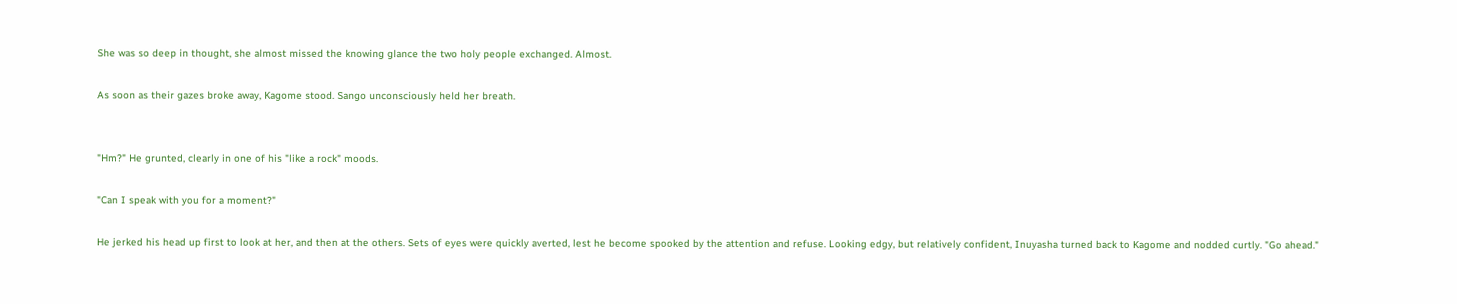She was so deep in thought, she almost missed the knowing glance the two holy people exchanged. Almost.

As soon as their gazes broke away, Kagome stood. Sango unconsciously held her breath.


"Hm?" He grunted, clearly in one of his "like a rock" moods.

"Can I speak with you for a moment?"

He jerked his head up first to look at her, and then at the others. Sets of eyes were quickly averted, lest he become spooked by the attention and refuse. Looking edgy, but relatively confident, Inuyasha turned back to Kagome and nodded curtly. "Go ahead."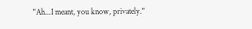"Ah...I meant, you know, privately."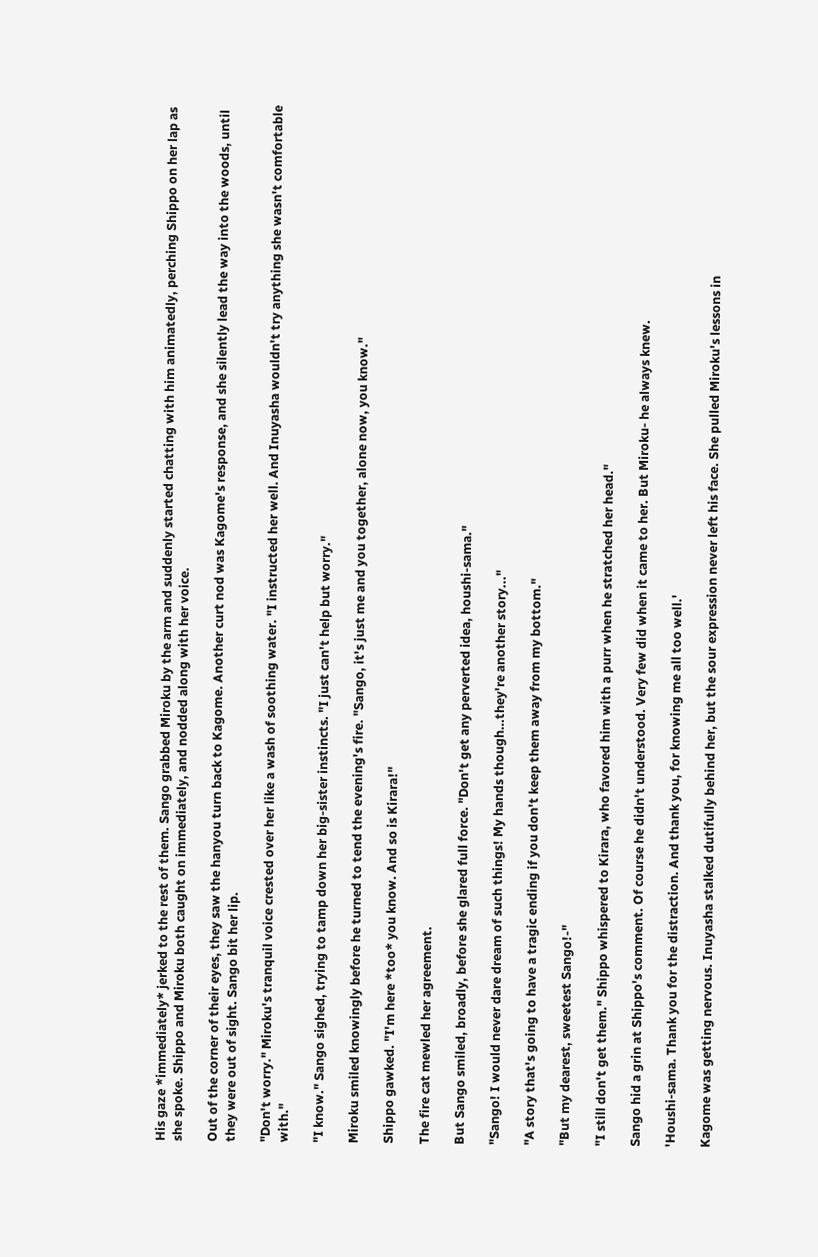His gaze *immediately* jerked to the rest of them. Sango grabbed Miroku by the arm and suddenly started chatting with him animatedly, perching Shippo on her lap as she spoke. Shippo and Miroku both caught on immediately, and nodded along with her voice.

Out of the corner of their eyes, they saw the hanyou turn back to Kagome. Another curt nod was Kagome's response, and she silently lead the way into the woods, until they were out of sight. Sango bit her lip.

"Don't worry." Miroku's tranquil voice crested over her like a wash of soothing water. "I instructed her well. And Inuyasha wouldn't try anything she wasn't comfortable with."

"I know." Sango sighed, trying to tamp down her big-sister instincts. "I just can't help but worry."

Miroku smiled knowingly before he turned to tend the evening's fire. "Sango, it's just me and you together, alone now, you know."

Shippo gawked. "I'm here *too* you know. And so is Kirara!"

The fire cat mewled her agreement.

But Sango smiled, broadly, before she glared full force. "Don't get any perverted idea, houshi-sama."

"Sango! I would never dare dream of such things! My hands though…they're another story..."

"A story that's going to have a tragic ending if you don't keep them away from my bottom."

"But my dearest, sweetest Sango!-"

"I still don't get them." Shippo whispered to Kirara, who favored him with a purr when he stratched her head."

Sango hid a grin at Shippo's comment. Of course he didn't understood. Very few did when it came to her. But Miroku- he always knew.

'Houshi-sama. Thank you for the distraction. And thank you, for knowing me all too well.'

Kagome was getting nervous. Inuyasha stalked dutifully behind her, but the sour expression never left his face. She pulled Miroku's lessons in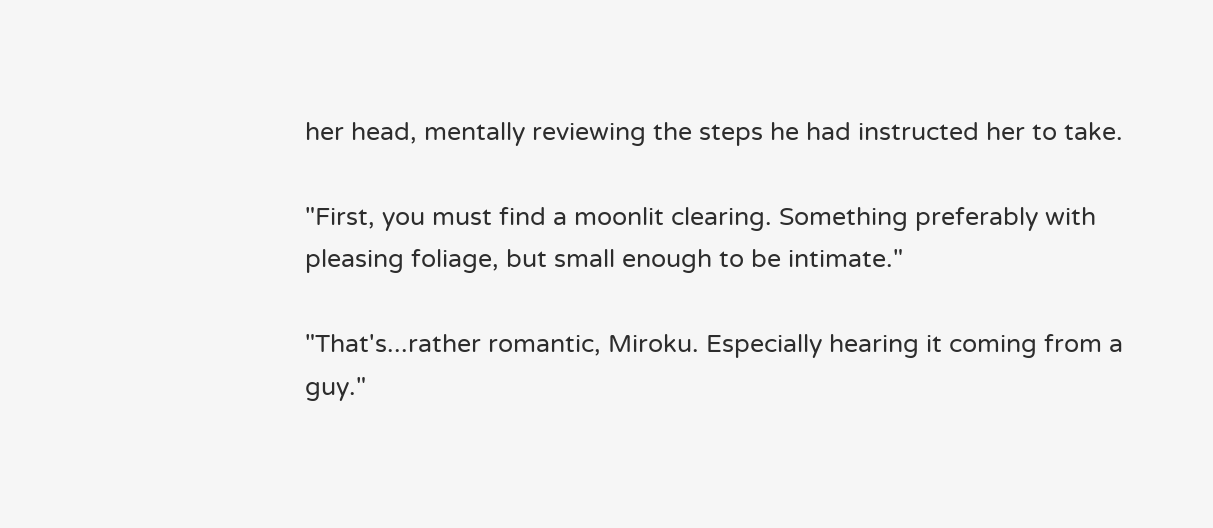her head, mentally reviewing the steps he had instructed her to take.

"First, you must find a moonlit clearing. Something preferably with pleasing foliage, but small enough to be intimate."

"That's...rather romantic, Miroku. Especially hearing it coming from a guy."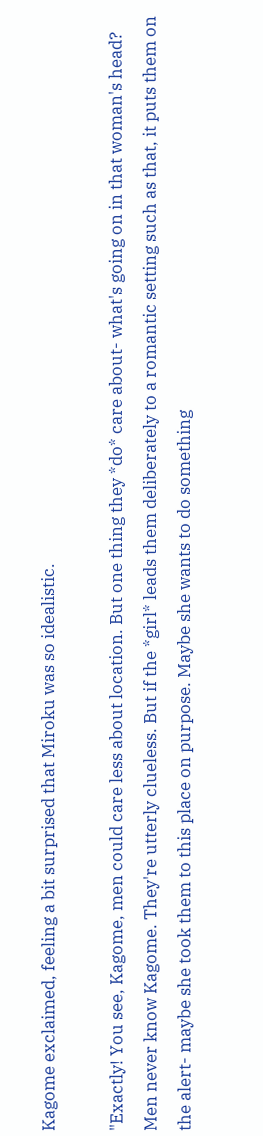Kagome exclaimed, feeling a bit surprised that Miroku was so idealistic.

"Exactly! You see, Kagome, men could care less about location. But one thing they *do* care about- what's going on in that woman's head? Men never know Kagome. They're utterly clueless. But if the *girl* leads them deliberately to a romantic setting such as that, it puts them on the alert- maybe she took them to this place on purpose. Maybe she wants to do something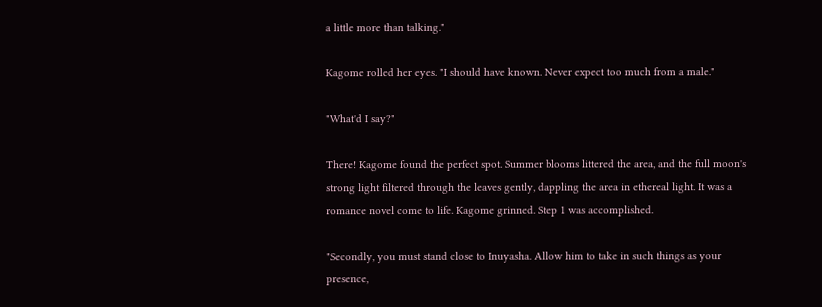a little more than talking."

Kagome rolled her eyes. "I should have known. Never expect too much from a male."

"What'd I say?"

There! Kagome found the perfect spot. Summer blooms littered the area, and the full moon's strong light filtered through the leaves gently, dappling the area in ethereal light. It was a romance novel come to life. Kagome grinned. Step 1 was accomplished.

"Secondly, you must stand close to Inuyasha. Allow him to take in such things as your presence,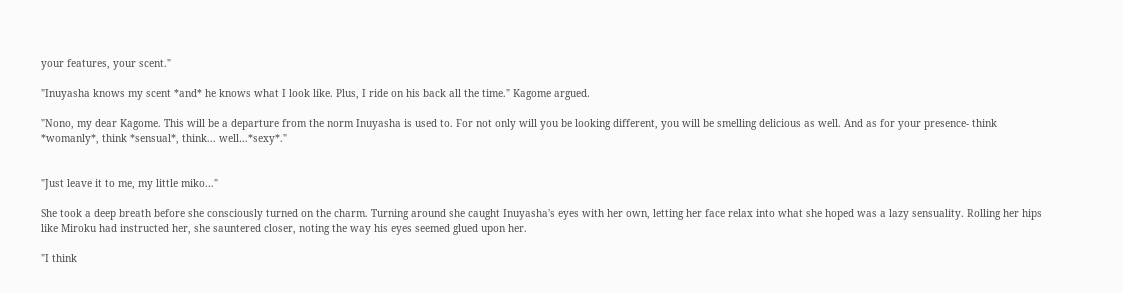your features, your scent."

"Inuyasha knows my scent *and* he knows what I look like. Plus, I ride on his back all the time." Kagome argued.

"Nono, my dear Kagome. This will be a departure from the norm Inuyasha is used to. For not only will you be looking different, you will be smelling delicious as well. And as for your presence- think *womanly*, think *sensual*, think... well…*sexy*."


"Just leave it to me, my little miko…"

She took a deep breath before she consciously turned on the charm. Turning around she caught Inuyasha's eyes with her own, letting her face relax into what she hoped was a lazy sensuality. Rolling her hips like Miroku had instructed her, she sauntered closer, noting the way his eyes seemed glued upon her.

"I think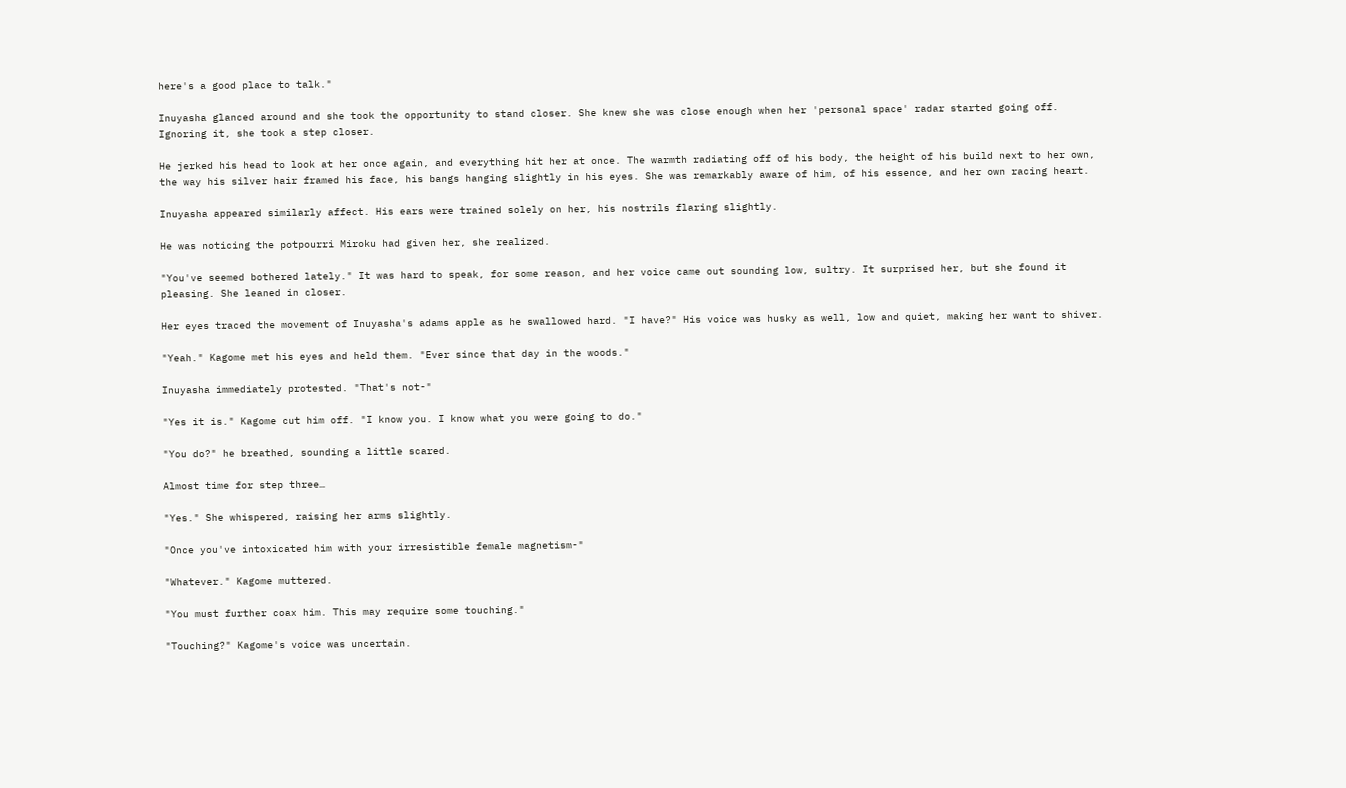here's a good place to talk."

Inuyasha glanced around and she took the opportunity to stand closer. She knew she was close enough when her 'personal space' radar started going off. Ignoring it, she took a step closer.

He jerked his head to look at her once again, and everything hit her at once. The warmth radiating off of his body, the height of his build next to her own, the way his silver hair framed his face, his bangs hanging slightly in his eyes. She was remarkably aware of him, of his essence, and her own racing heart.

Inuyasha appeared similarly affect. His ears were trained solely on her, his nostrils flaring slightly.

He was noticing the potpourri Miroku had given her, she realized.

"You've seemed bothered lately." It was hard to speak, for some reason, and her voice came out sounding low, sultry. It surprised her, but she found it pleasing. She leaned in closer.

Her eyes traced the movement of Inuyasha's adams apple as he swallowed hard. "I have?" His voice was husky as well, low and quiet, making her want to shiver.

"Yeah." Kagome met his eyes and held them. "Ever since that day in the woods."

Inuyasha immediately protested. "That's not-"

"Yes it is." Kagome cut him off. "I know you. I know what you were going to do."

"You do?" he breathed, sounding a little scared.

Almost time for step three…

"Yes." She whispered, raising her arms slightly.

"Once you've intoxicated him with your irresistible female magnetism-"

"Whatever." Kagome muttered.

"You must further coax him. This may require some touching."

"Touching?" Kagome's voice was uncertain.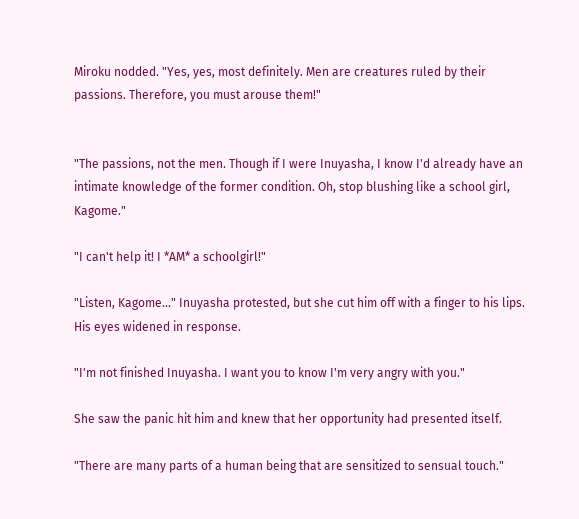Miroku nodded. "Yes, yes, most definitely. Men are creatures ruled by their passions. Therefore, you must arouse them!"


"The passions, not the men. Though if I were Inuyasha, I know I'd already have an intimate knowledge of the former condition. Oh, stop blushing like a school girl, Kagome."

"I can't help it! I *AM* a schoolgirl!"

"Listen, Kagome..." Inuyasha protested, but she cut him off with a finger to his lips. His eyes widened in response.

"I'm not finished Inuyasha. I want you to know I'm very angry with you."

She saw the panic hit him and knew that her opportunity had presented itself.

"There are many parts of a human being that are sensitized to sensual touch."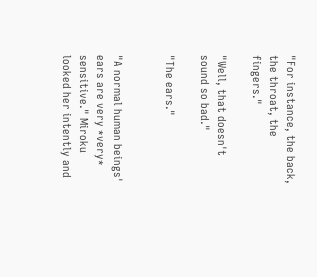"For instance, the back, the throat, the fingers."

"Well, that doesn't sound so bad."

"The ears."


"A normal human beings' ears are very *very* sensitive." Miroku looked her intently and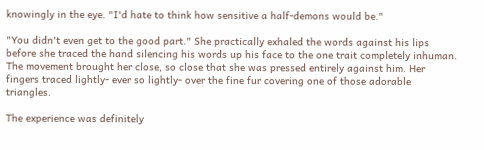knowingly in the eye. "I'd hate to think how sensitive a half-demons would be."

"You didn't even get to the good part." She practically exhaled the words against his lips before she traced the hand silencing his words up his face to the one trait completely inhuman. The movement brought her close, so close that she was pressed entirely against him. Her fingers traced lightly- ever so lightly- over the fine fur covering one of those adorable triangles.

The experience was definitely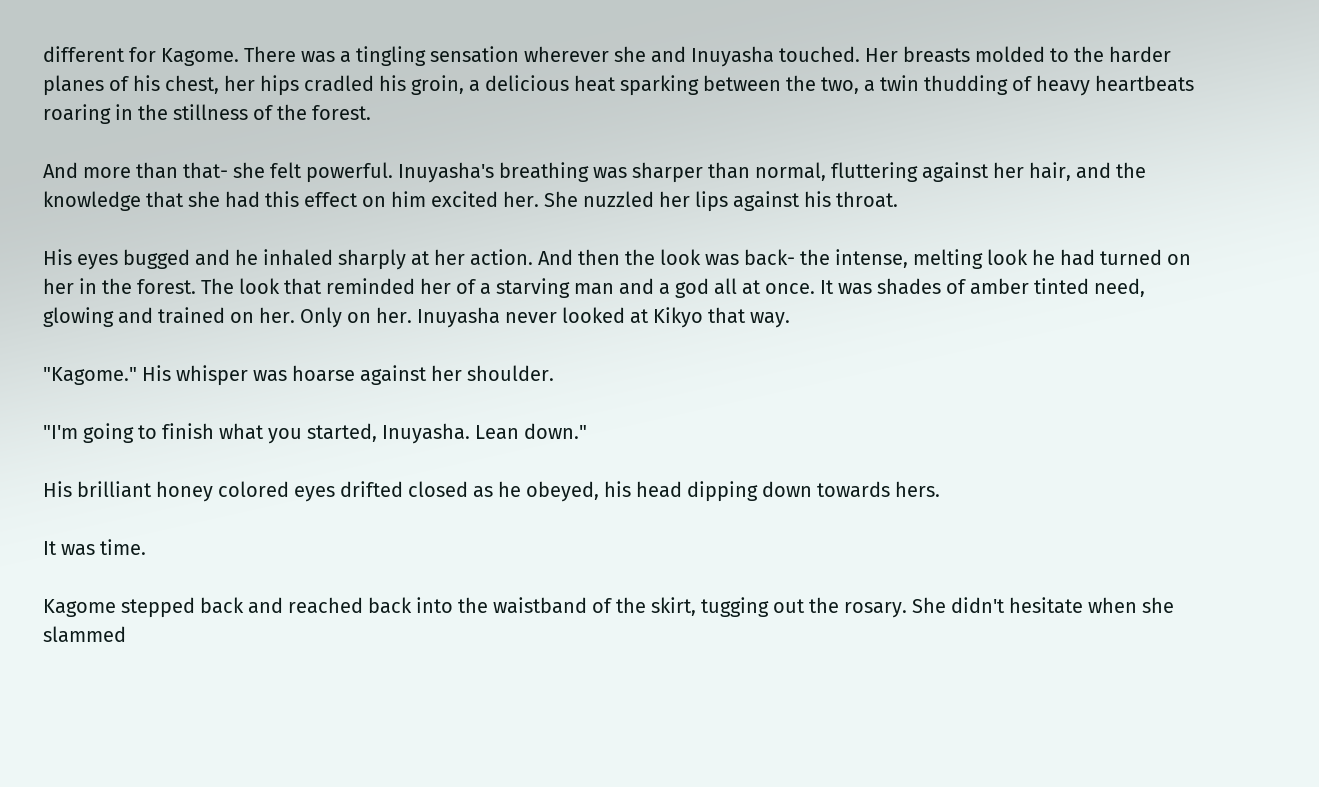different for Kagome. There was a tingling sensation wherever she and Inuyasha touched. Her breasts molded to the harder planes of his chest, her hips cradled his groin, a delicious heat sparking between the two, a twin thudding of heavy heartbeats roaring in the stillness of the forest.

And more than that- she felt powerful. Inuyasha's breathing was sharper than normal, fluttering against her hair, and the knowledge that she had this effect on him excited her. She nuzzled her lips against his throat.

His eyes bugged and he inhaled sharply at her action. And then the look was back- the intense, melting look he had turned on her in the forest. The look that reminded her of a starving man and a god all at once. It was shades of amber tinted need, glowing and trained on her. Only on her. Inuyasha never looked at Kikyo that way.

"Kagome." His whisper was hoarse against her shoulder.

"I'm going to finish what you started, Inuyasha. Lean down."

His brilliant honey colored eyes drifted closed as he obeyed, his head dipping down towards hers.

It was time.

Kagome stepped back and reached back into the waistband of the skirt, tugging out the rosary. She didn't hesitate when she slammed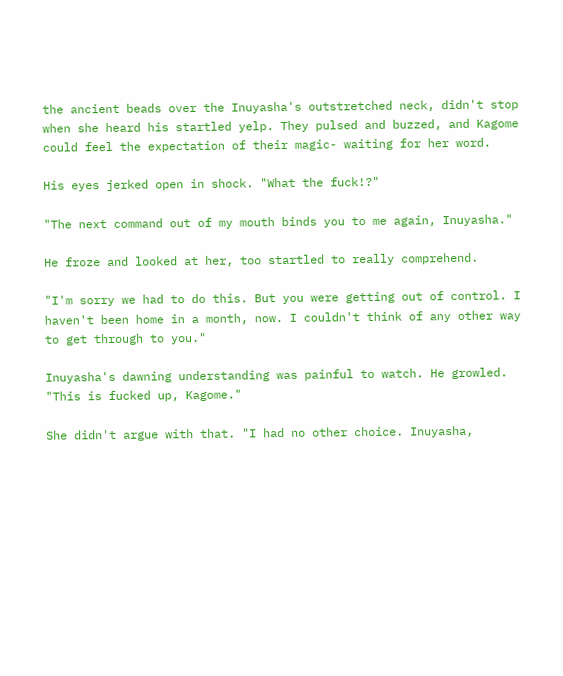the ancient beads over the Inuyasha's outstretched neck, didn't stop when she heard his startled yelp. They pulsed and buzzed, and Kagome could feel the expectation of their magic- waiting for her word.

His eyes jerked open in shock. "What the fuck!?"

"The next command out of my mouth binds you to me again, Inuyasha."

He froze and looked at her, too startled to really comprehend.

"I'm sorry we had to do this. But you were getting out of control. I haven't been home in a month, now. I couldn't think of any other way to get through to you."

Inuyasha's dawning understanding was painful to watch. He growled. "This is fucked up, Kagome."

She didn't argue with that. "I had no other choice. Inuyasha,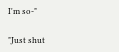I'm so-"

"Just shut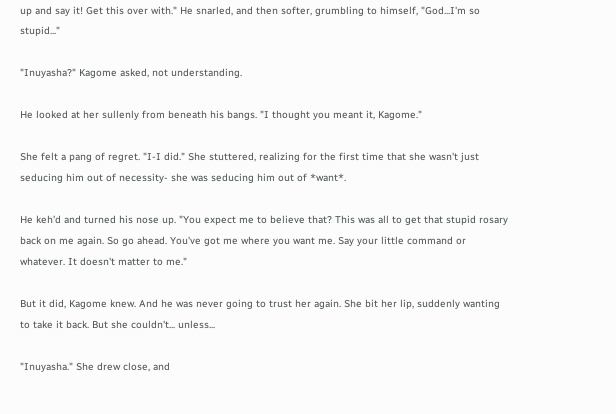up and say it! Get this over with." He snarled, and then softer, grumbling to himself, "God...I'm so stupid..."

"Inuyasha?" Kagome asked, not understanding.

He looked at her sullenly from beneath his bangs. "I thought you meant it, Kagome."

She felt a pang of regret. "I-I did." She stuttered, realizing for the first time that she wasn't just seducing him out of necessity- she was seducing him out of *want*.

He keh'd and turned his nose up. "You expect me to believe that? This was all to get that stupid rosary back on me again. So go ahead. You've got me where you want me. Say your little command or whatever. It doesn't matter to me."

But it did, Kagome knew. And he was never going to trust her again. She bit her lip, suddenly wanting to take it back. But she couldn't... unless...

"Inuyasha." She drew close, and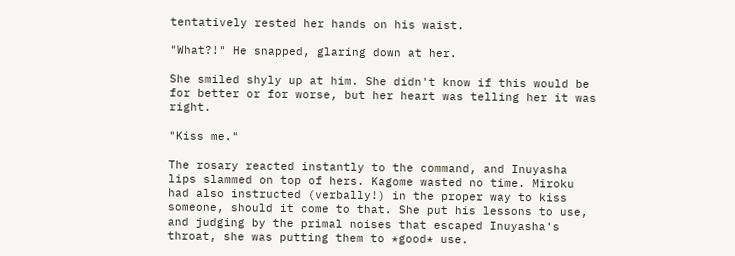tentatively rested her hands on his waist.

"What?!" He snapped, glaring down at her.

She smiled shyly up at him. She didn't know if this would be for better or for worse, but her heart was telling her it was right.

"Kiss me."

The rosary reacted instantly to the command, and Inuyasha lips slammed on top of hers. Kagome wasted no time. Miroku had also instructed (verbally!) in the proper way to kiss someone, should it come to that. She put his lessons to use, and judging by the primal noises that escaped Inuyasha's throat, she was putting them to *good* use.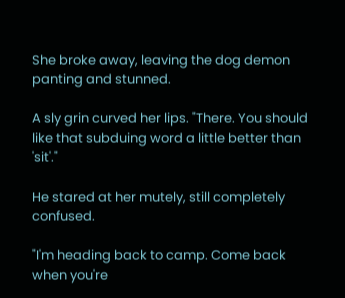She broke away, leaving the dog demon panting and stunned.

A sly grin curved her lips. "There. You should like that subduing word a little better than 'sit'."

He stared at her mutely, still completely confused.

"I'm heading back to camp. Come back when you're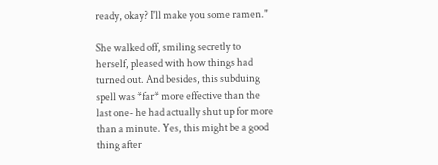ready, okay? I'll make you some ramen."

She walked off, smiling secretly to herself, pleased with how things had turned out. And besides, this subduing spell was *far* more effective than the last one- he had actually shut up for more than a minute. Yes, this might be a good thing after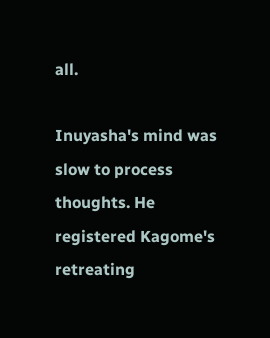all.

Inuyasha's mind was slow to process thoughts. He registered Kagome's retreating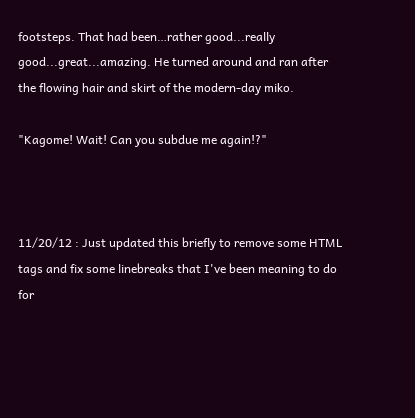footsteps. That had been…rather good...really good...great...amazing. He turned around and ran after the flowing hair and skirt of the modern-day miko.

"Kagome! Wait! Can you subdue me again!?"



11/20/12 : Just updated this briefly to remove some HTML tags and fix some linebreaks that I've been meaning to do for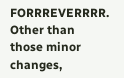FORRREVERRRR. Other than those minor changes,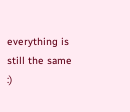everything is still the same :)